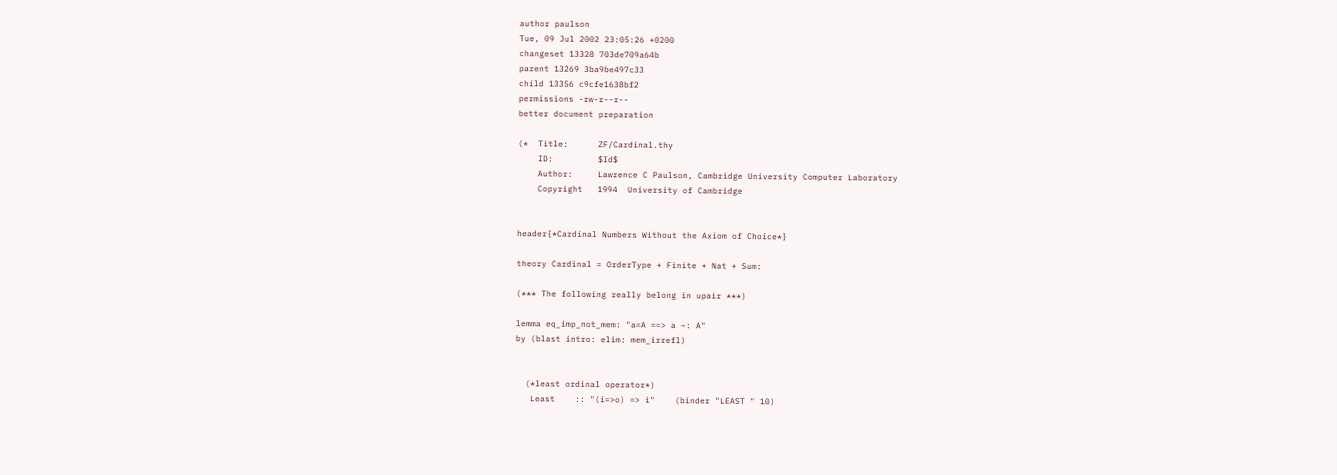author paulson
Tue, 09 Jul 2002 23:05:26 +0200
changeset 13328 703de709a64b
parent 13269 3ba9be497c33
child 13356 c9cfe1638bf2
permissions -rw-r--r--
better document preparation

(*  Title:      ZF/Cardinal.thy
    ID:         $Id$
    Author:     Lawrence C Paulson, Cambridge University Computer Laboratory
    Copyright   1994  University of Cambridge


header{*Cardinal Numbers Without the Axiom of Choice*}

theory Cardinal = OrderType + Finite + Nat + Sum:

(*** The following really belong in upair ***)

lemma eq_imp_not_mem: "a=A ==> a ~: A"
by (blast intro: elim: mem_irrefl)


  (*least ordinal operator*)
   Least    :: "(i=>o) => i"    (binder "LEAST " 10)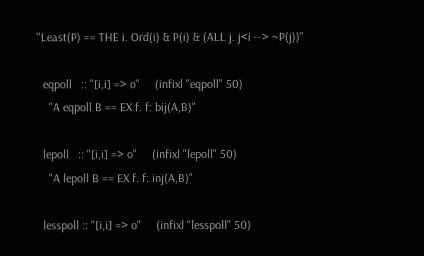"Least(P) == THE i. Ord(i) & P(i) & (ALL j. j<i --> ~P(j))"

  eqpoll   :: "[i,i] => o"     (infixl "eqpoll" 50)
    "A eqpoll B == EX f. f: bij(A,B)"

  lepoll   :: "[i,i] => o"     (infixl "lepoll" 50)
    "A lepoll B == EX f. f: inj(A,B)"

  lesspoll :: "[i,i] => o"     (infixl "lesspoll" 50)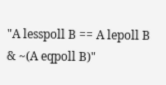"A lesspoll B == A lepoll B & ~(A eqpoll B)"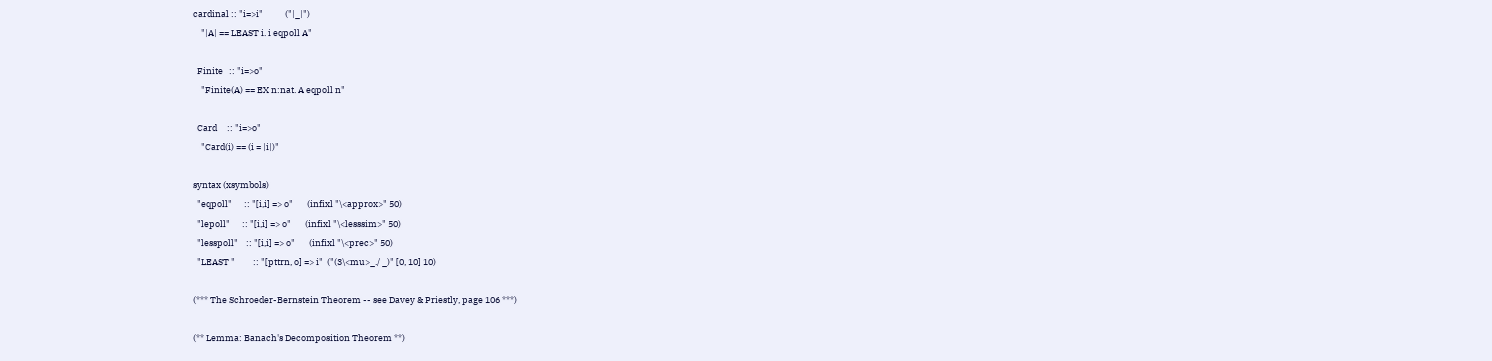cardinal :: "i=>i"           ("|_|")
    "|A| == LEAST i. i eqpoll A"

  Finite   :: "i=>o"
    "Finite(A) == EX n:nat. A eqpoll n"

  Card     :: "i=>o"
    "Card(i) == (i = |i|)"

syntax (xsymbols)
  "eqpoll"      :: "[i,i] => o"       (infixl "\<approx>" 50)
  "lepoll"      :: "[i,i] => o"       (infixl "\<lesssim>" 50)
  "lesspoll"    :: "[i,i] => o"       (infixl "\<prec>" 50)
  "LEAST "         :: "[pttrn, o] => i"  ("(3\<mu>_./ _)" [0, 10] 10)

(*** The Schroeder-Bernstein Theorem -- see Davey & Priestly, page 106 ***)

(** Lemma: Banach's Decomposition Theorem **)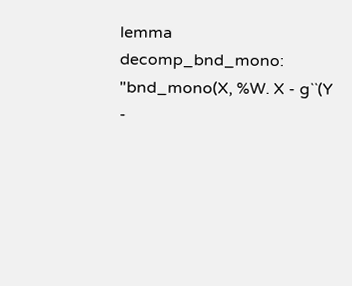lemma decomp_bnd_mono: "bnd_mono(X, %W. X - g``(Y -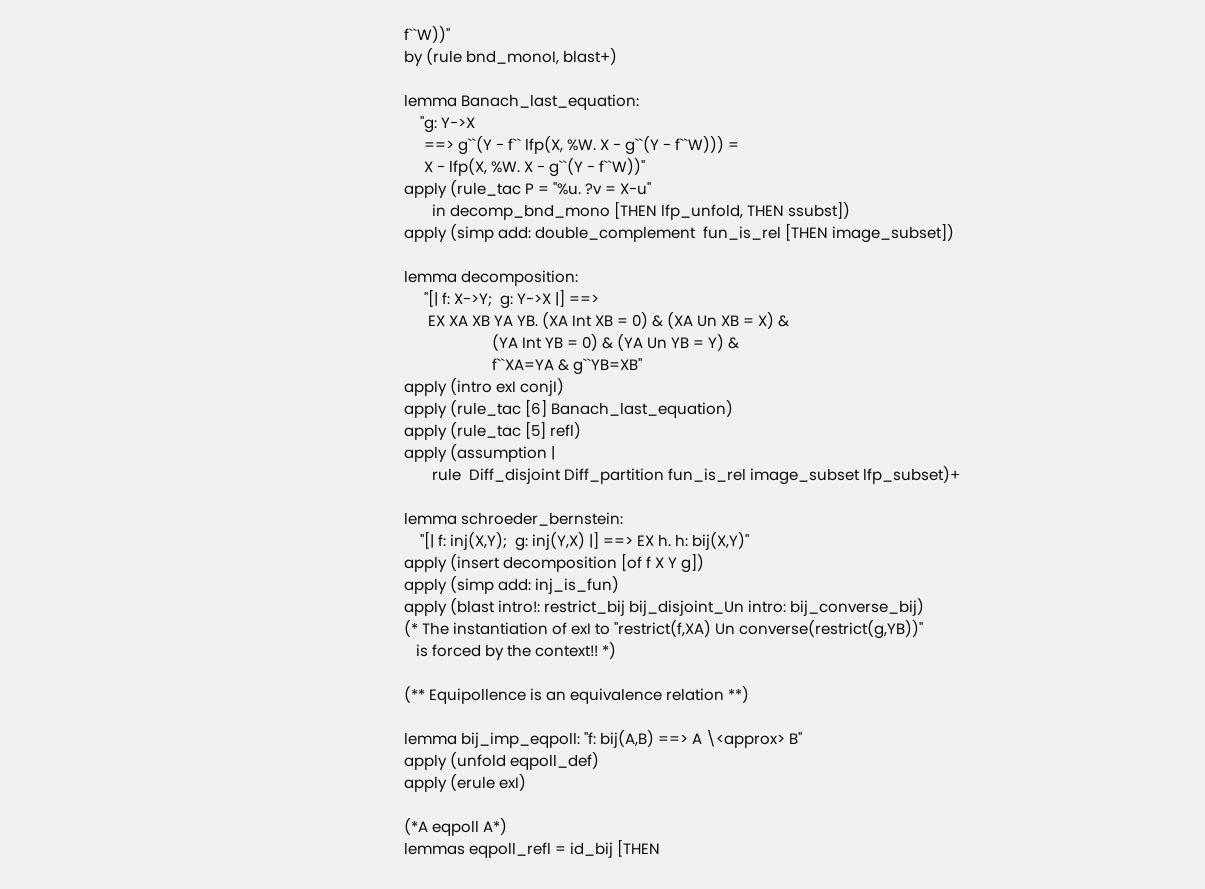f``W))"
by (rule bnd_monoI, blast+)

lemma Banach_last_equation:
    "g: Y->X
     ==> g``(Y - f`` lfp(X, %W. X - g``(Y - f``W))) =
     X - lfp(X, %W. X - g``(Y - f``W))"
apply (rule_tac P = "%u. ?v = X-u"
       in decomp_bnd_mono [THEN lfp_unfold, THEN ssubst])
apply (simp add: double_complement  fun_is_rel [THEN image_subset])

lemma decomposition:
     "[| f: X->Y;  g: Y->X |] ==>
      EX XA XB YA YB. (XA Int XB = 0) & (XA Un XB = X) &
                      (YA Int YB = 0) & (YA Un YB = Y) &
                      f``XA=YA & g``YB=XB"
apply (intro exI conjI)
apply (rule_tac [6] Banach_last_equation)
apply (rule_tac [5] refl)
apply (assumption |
       rule  Diff_disjoint Diff_partition fun_is_rel image_subset lfp_subset)+

lemma schroeder_bernstein:
    "[| f: inj(X,Y);  g: inj(Y,X) |] ==> EX h. h: bij(X,Y)"
apply (insert decomposition [of f X Y g])
apply (simp add: inj_is_fun)
apply (blast intro!: restrict_bij bij_disjoint_Un intro: bij_converse_bij)
(* The instantiation of exI to "restrict(f,XA) Un converse(restrict(g,YB))"
   is forced by the context!! *)

(** Equipollence is an equivalence relation **)

lemma bij_imp_eqpoll: "f: bij(A,B) ==> A \<approx> B"
apply (unfold eqpoll_def)
apply (erule exI)

(*A eqpoll A*)
lemmas eqpoll_refl = id_bij [THEN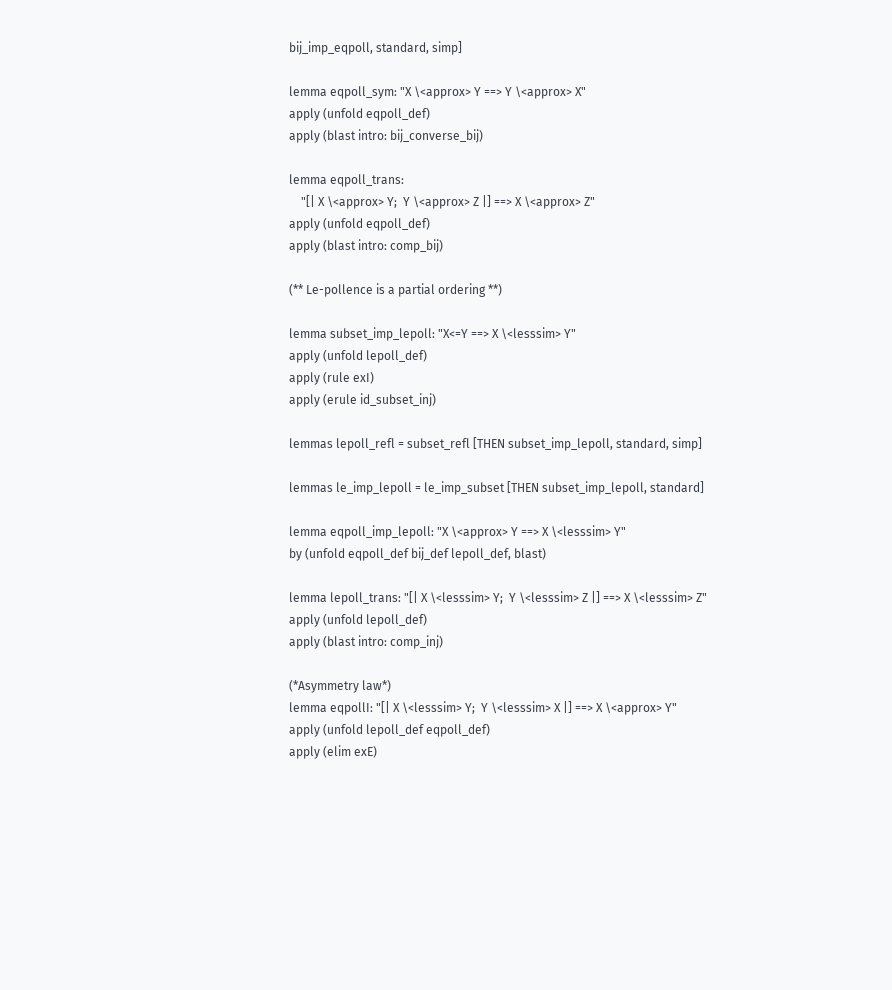bij_imp_eqpoll, standard, simp]

lemma eqpoll_sym: "X \<approx> Y ==> Y \<approx> X"
apply (unfold eqpoll_def)
apply (blast intro: bij_converse_bij)

lemma eqpoll_trans:
    "[| X \<approx> Y;  Y \<approx> Z |] ==> X \<approx> Z"
apply (unfold eqpoll_def)
apply (blast intro: comp_bij)

(** Le-pollence is a partial ordering **)

lemma subset_imp_lepoll: "X<=Y ==> X \<lesssim> Y"
apply (unfold lepoll_def)
apply (rule exI)
apply (erule id_subset_inj)

lemmas lepoll_refl = subset_refl [THEN subset_imp_lepoll, standard, simp]

lemmas le_imp_lepoll = le_imp_subset [THEN subset_imp_lepoll, standard]

lemma eqpoll_imp_lepoll: "X \<approx> Y ==> X \<lesssim> Y"
by (unfold eqpoll_def bij_def lepoll_def, blast)

lemma lepoll_trans: "[| X \<lesssim> Y;  Y \<lesssim> Z |] ==> X \<lesssim> Z"
apply (unfold lepoll_def)
apply (blast intro: comp_inj)

(*Asymmetry law*)
lemma eqpollI: "[| X \<lesssim> Y;  Y \<lesssim> X |] ==> X \<approx> Y"
apply (unfold lepoll_def eqpoll_def)
apply (elim exE)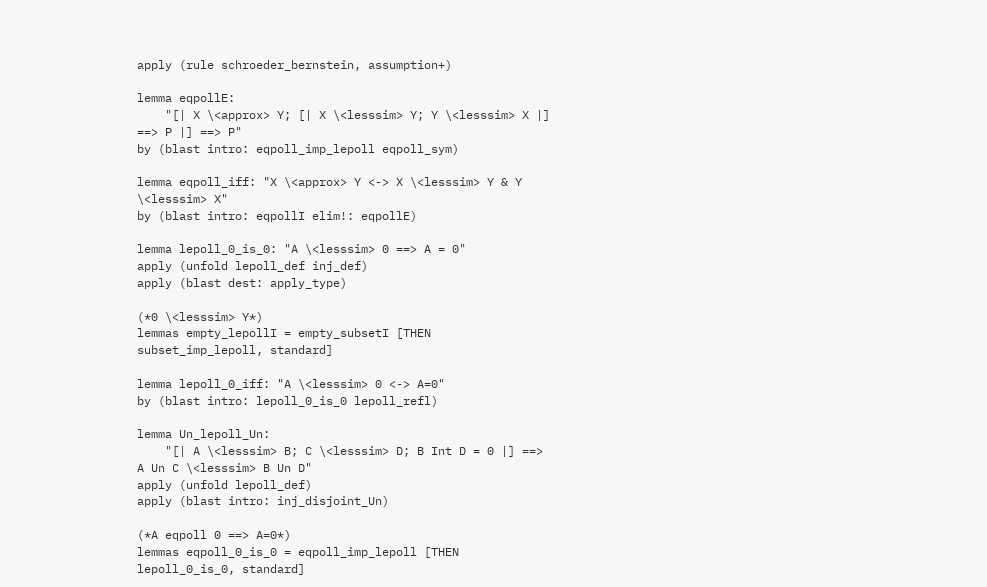apply (rule schroeder_bernstein, assumption+)

lemma eqpollE:
    "[| X \<approx> Y; [| X \<lesssim> Y; Y \<lesssim> X |] ==> P |] ==> P"
by (blast intro: eqpoll_imp_lepoll eqpoll_sym)

lemma eqpoll_iff: "X \<approx> Y <-> X \<lesssim> Y & Y \<lesssim> X"
by (blast intro: eqpollI elim!: eqpollE)

lemma lepoll_0_is_0: "A \<lesssim> 0 ==> A = 0"
apply (unfold lepoll_def inj_def)
apply (blast dest: apply_type)

(*0 \<lesssim> Y*)
lemmas empty_lepollI = empty_subsetI [THEN subset_imp_lepoll, standard]

lemma lepoll_0_iff: "A \<lesssim> 0 <-> A=0"
by (blast intro: lepoll_0_is_0 lepoll_refl)

lemma Un_lepoll_Un:
    "[| A \<lesssim> B; C \<lesssim> D; B Int D = 0 |] ==> A Un C \<lesssim> B Un D"
apply (unfold lepoll_def)
apply (blast intro: inj_disjoint_Un)

(*A eqpoll 0 ==> A=0*)
lemmas eqpoll_0_is_0 = eqpoll_imp_lepoll [THEN lepoll_0_is_0, standard]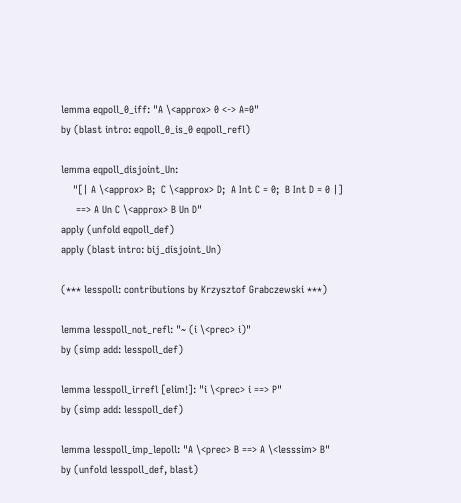lemma eqpoll_0_iff: "A \<approx> 0 <-> A=0"
by (blast intro: eqpoll_0_is_0 eqpoll_refl)

lemma eqpoll_disjoint_Un:
    "[| A \<approx> B;  C \<approx> D;  A Int C = 0;  B Int D = 0 |]
     ==> A Un C \<approx> B Un D"
apply (unfold eqpoll_def)
apply (blast intro: bij_disjoint_Un)

(*** lesspoll: contributions by Krzysztof Grabczewski ***)

lemma lesspoll_not_refl: "~ (i \<prec> i)"
by (simp add: lesspoll_def)

lemma lesspoll_irrefl [elim!]: "i \<prec> i ==> P"
by (simp add: lesspoll_def)

lemma lesspoll_imp_lepoll: "A \<prec> B ==> A \<lesssim> B"
by (unfold lesspoll_def, blast)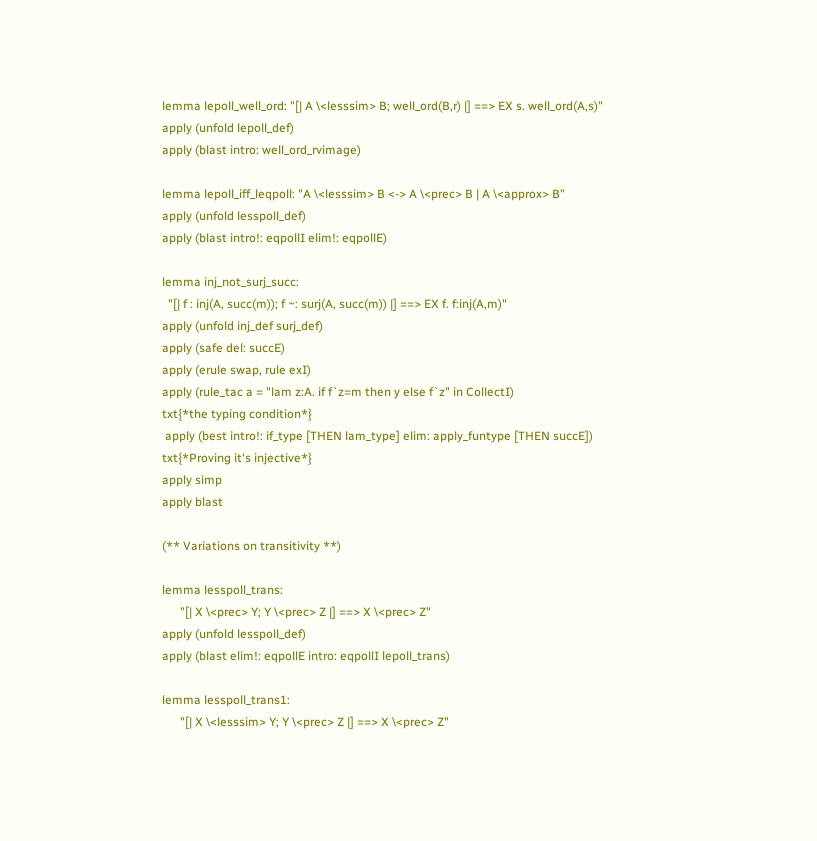lemma lepoll_well_ord: "[| A \<lesssim> B; well_ord(B,r) |] ==> EX s. well_ord(A,s)"
apply (unfold lepoll_def)
apply (blast intro: well_ord_rvimage)

lemma lepoll_iff_leqpoll: "A \<lesssim> B <-> A \<prec> B | A \<approx> B"
apply (unfold lesspoll_def)
apply (blast intro!: eqpollI elim!: eqpollE)

lemma inj_not_surj_succ:
  "[| f : inj(A, succ(m)); f ~: surj(A, succ(m)) |] ==> EX f. f:inj(A,m)"
apply (unfold inj_def surj_def)
apply (safe del: succE)
apply (erule swap, rule exI)
apply (rule_tac a = "lam z:A. if f`z=m then y else f`z" in CollectI)
txt{*the typing condition*}
 apply (best intro!: if_type [THEN lam_type] elim: apply_funtype [THEN succE])
txt{*Proving it's injective*}
apply simp
apply blast

(** Variations on transitivity **)

lemma lesspoll_trans:
      "[| X \<prec> Y; Y \<prec> Z |] ==> X \<prec> Z"
apply (unfold lesspoll_def)
apply (blast elim!: eqpollE intro: eqpollI lepoll_trans)

lemma lesspoll_trans1:
      "[| X \<lesssim> Y; Y \<prec> Z |] ==> X \<prec> Z"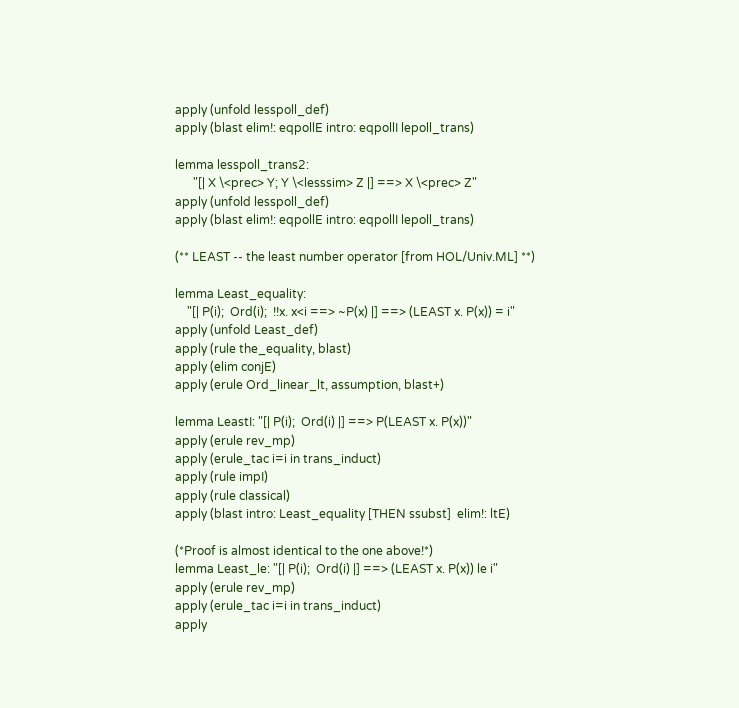apply (unfold lesspoll_def)
apply (blast elim!: eqpollE intro: eqpollI lepoll_trans)

lemma lesspoll_trans2:
      "[| X \<prec> Y; Y \<lesssim> Z |] ==> X \<prec> Z"
apply (unfold lesspoll_def)
apply (blast elim!: eqpollE intro: eqpollI lepoll_trans)

(** LEAST -- the least number operator [from HOL/Univ.ML] **)

lemma Least_equality:
    "[| P(i);  Ord(i);  !!x. x<i ==> ~P(x) |] ==> (LEAST x. P(x)) = i"
apply (unfold Least_def)
apply (rule the_equality, blast)
apply (elim conjE)
apply (erule Ord_linear_lt, assumption, blast+)

lemma LeastI: "[| P(i);  Ord(i) |] ==> P(LEAST x. P(x))"
apply (erule rev_mp)
apply (erule_tac i=i in trans_induct)
apply (rule impI)
apply (rule classical)
apply (blast intro: Least_equality [THEN ssubst]  elim!: ltE)

(*Proof is almost identical to the one above!*)
lemma Least_le: "[| P(i);  Ord(i) |] ==> (LEAST x. P(x)) le i"
apply (erule rev_mp)
apply (erule_tac i=i in trans_induct)
apply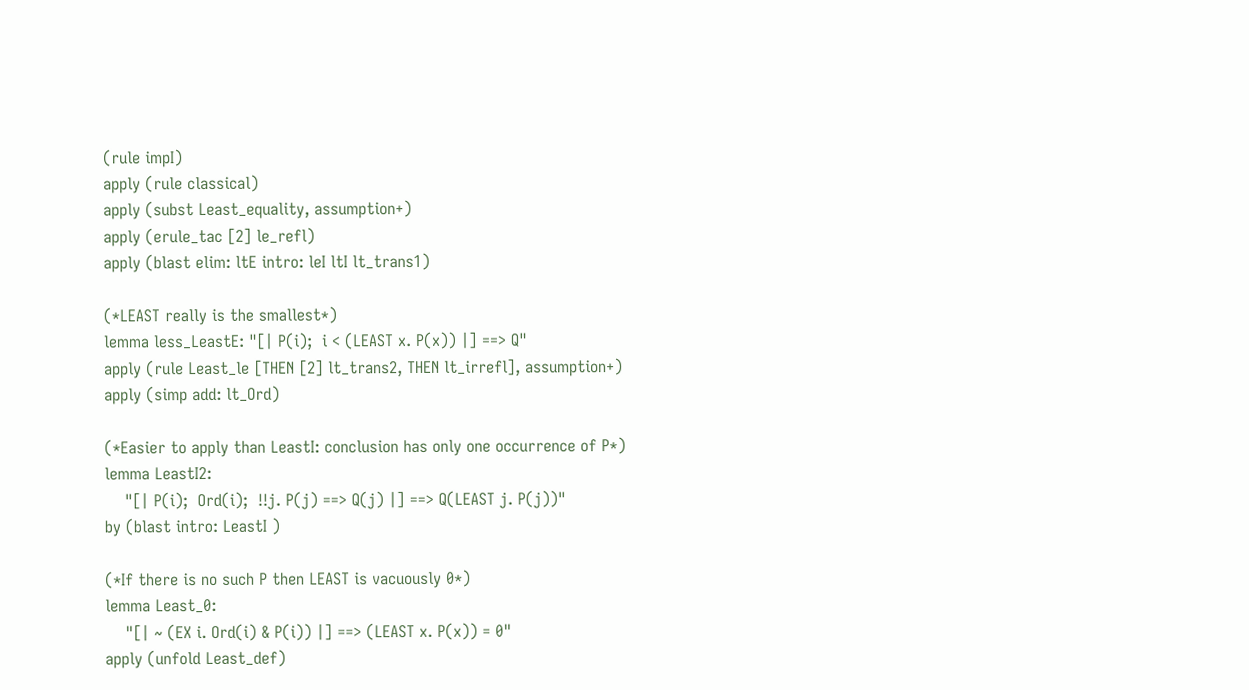(rule impI)
apply (rule classical)
apply (subst Least_equality, assumption+)
apply (erule_tac [2] le_refl)
apply (blast elim: ltE intro: leI ltI lt_trans1)

(*LEAST really is the smallest*)
lemma less_LeastE: "[| P(i);  i < (LEAST x. P(x)) |] ==> Q"
apply (rule Least_le [THEN [2] lt_trans2, THEN lt_irrefl], assumption+)
apply (simp add: lt_Ord)

(*Easier to apply than LeastI: conclusion has only one occurrence of P*)
lemma LeastI2:
    "[| P(i);  Ord(i);  !!j. P(j) ==> Q(j) |] ==> Q(LEAST j. P(j))"
by (blast intro: LeastI )

(*If there is no such P then LEAST is vacuously 0*)
lemma Least_0:
    "[| ~ (EX i. Ord(i) & P(i)) |] ==> (LEAST x. P(x)) = 0"
apply (unfold Least_def)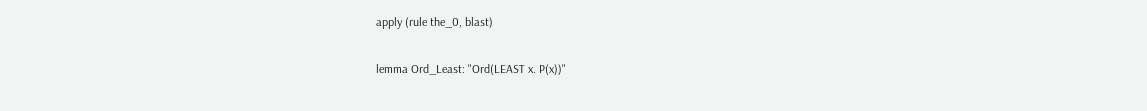apply (rule the_0, blast)

lemma Ord_Least: "Ord(LEAST x. P(x))"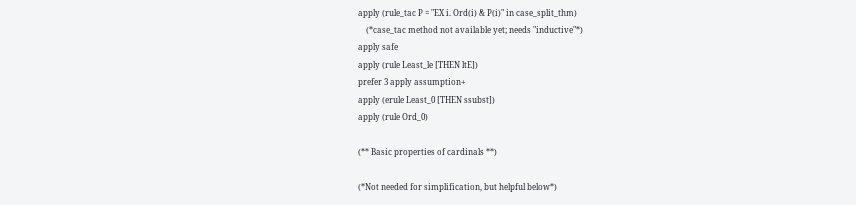apply (rule_tac P = "EX i. Ord(i) & P(i)" in case_split_thm)
    (*case_tac method not available yet; needs "inductive"*)
apply safe
apply (rule Least_le [THEN ltE])
prefer 3 apply assumption+
apply (erule Least_0 [THEN ssubst])
apply (rule Ord_0)

(** Basic properties of cardinals **)

(*Not needed for simplification, but helpful below*)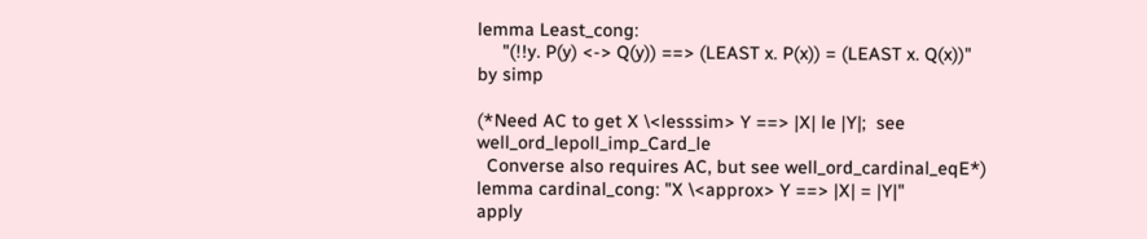lemma Least_cong:
     "(!!y. P(y) <-> Q(y)) ==> (LEAST x. P(x)) = (LEAST x. Q(x))"
by simp

(*Need AC to get X \<lesssim> Y ==> |X| le |Y|;  see well_ord_lepoll_imp_Card_le
  Converse also requires AC, but see well_ord_cardinal_eqE*)
lemma cardinal_cong: "X \<approx> Y ==> |X| = |Y|"
apply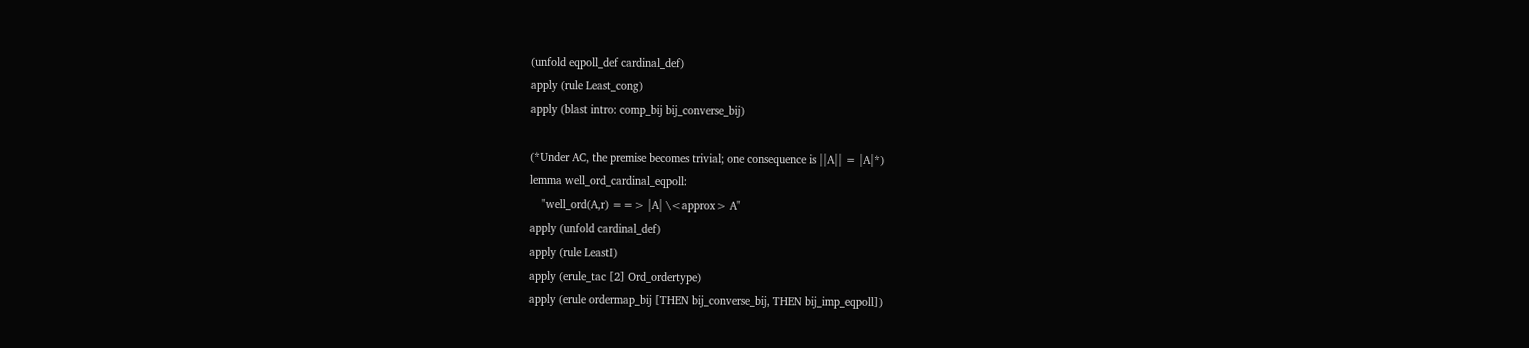(unfold eqpoll_def cardinal_def)
apply (rule Least_cong)
apply (blast intro: comp_bij bij_converse_bij)

(*Under AC, the premise becomes trivial; one consequence is ||A|| = |A|*)
lemma well_ord_cardinal_eqpoll:
    "well_ord(A,r) ==> |A| \<approx> A"
apply (unfold cardinal_def)
apply (rule LeastI)
apply (erule_tac [2] Ord_ordertype)
apply (erule ordermap_bij [THEN bij_converse_bij, THEN bij_imp_eqpoll])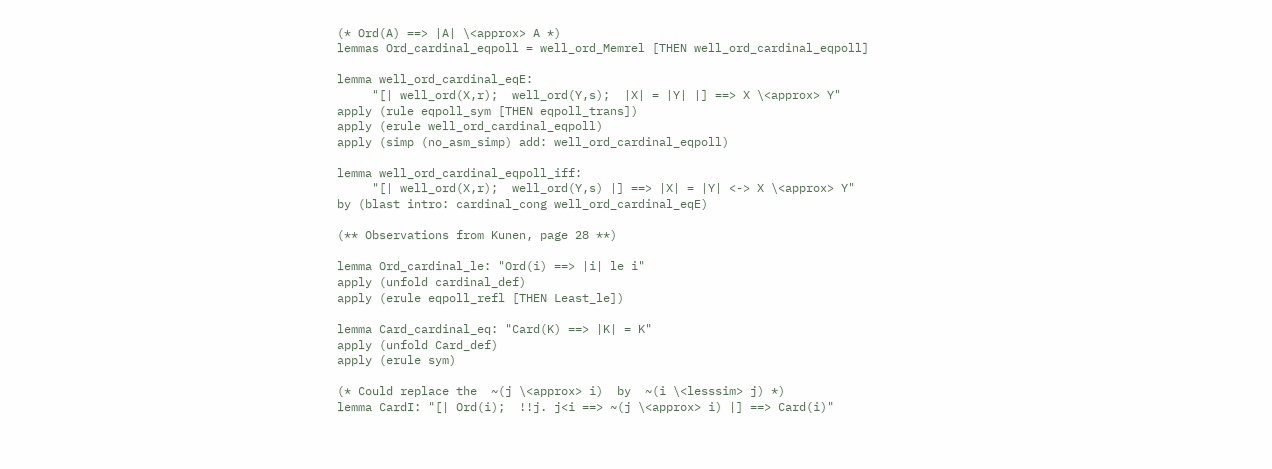(* Ord(A) ==> |A| \<approx> A *)
lemmas Ord_cardinal_eqpoll = well_ord_Memrel [THEN well_ord_cardinal_eqpoll]

lemma well_ord_cardinal_eqE:
     "[| well_ord(X,r);  well_ord(Y,s);  |X| = |Y| |] ==> X \<approx> Y"
apply (rule eqpoll_sym [THEN eqpoll_trans])
apply (erule well_ord_cardinal_eqpoll)
apply (simp (no_asm_simp) add: well_ord_cardinal_eqpoll)

lemma well_ord_cardinal_eqpoll_iff:
     "[| well_ord(X,r);  well_ord(Y,s) |] ==> |X| = |Y| <-> X \<approx> Y"
by (blast intro: cardinal_cong well_ord_cardinal_eqE)

(** Observations from Kunen, page 28 **)

lemma Ord_cardinal_le: "Ord(i) ==> |i| le i"
apply (unfold cardinal_def)
apply (erule eqpoll_refl [THEN Least_le])

lemma Card_cardinal_eq: "Card(K) ==> |K| = K"
apply (unfold Card_def)
apply (erule sym)

(* Could replace the  ~(j \<approx> i)  by  ~(i \<lesssim> j) *)
lemma CardI: "[| Ord(i);  !!j. j<i ==> ~(j \<approx> i) |] ==> Card(i)"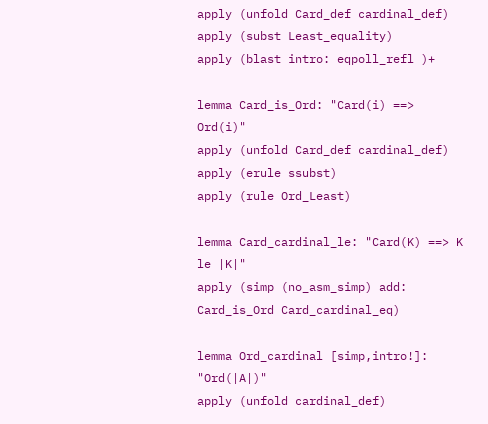apply (unfold Card_def cardinal_def)
apply (subst Least_equality)
apply (blast intro: eqpoll_refl )+

lemma Card_is_Ord: "Card(i) ==> Ord(i)"
apply (unfold Card_def cardinal_def)
apply (erule ssubst)
apply (rule Ord_Least)

lemma Card_cardinal_le: "Card(K) ==> K le |K|"
apply (simp (no_asm_simp) add: Card_is_Ord Card_cardinal_eq)

lemma Ord_cardinal [simp,intro!]: "Ord(|A|)"
apply (unfold cardinal_def)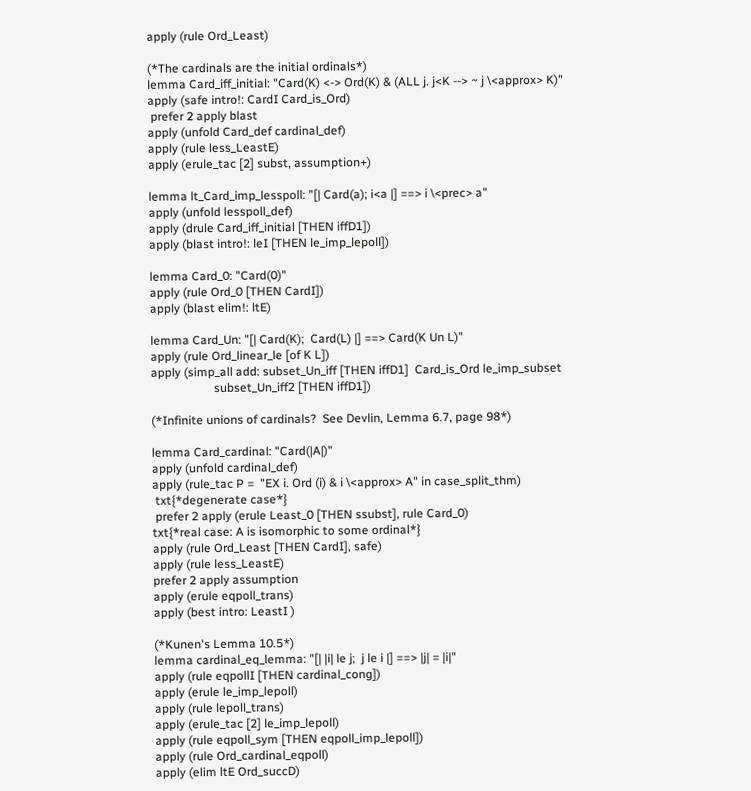apply (rule Ord_Least)

(*The cardinals are the initial ordinals*)
lemma Card_iff_initial: "Card(K) <-> Ord(K) & (ALL j. j<K --> ~ j \<approx> K)"
apply (safe intro!: CardI Card_is_Ord)
 prefer 2 apply blast
apply (unfold Card_def cardinal_def)
apply (rule less_LeastE)
apply (erule_tac [2] subst, assumption+)

lemma lt_Card_imp_lesspoll: "[| Card(a); i<a |] ==> i \<prec> a"
apply (unfold lesspoll_def)
apply (drule Card_iff_initial [THEN iffD1])
apply (blast intro!: leI [THEN le_imp_lepoll])

lemma Card_0: "Card(0)"
apply (rule Ord_0 [THEN CardI])
apply (blast elim!: ltE)

lemma Card_Un: "[| Card(K);  Card(L) |] ==> Card(K Un L)"
apply (rule Ord_linear_le [of K L])
apply (simp_all add: subset_Un_iff [THEN iffD1]  Card_is_Ord le_imp_subset
                     subset_Un_iff2 [THEN iffD1])

(*Infinite unions of cardinals?  See Devlin, Lemma 6.7, page 98*)

lemma Card_cardinal: "Card(|A|)"
apply (unfold cardinal_def)
apply (rule_tac P =  "EX i. Ord (i) & i \<approx> A" in case_split_thm)
 txt{*degenerate case*}
 prefer 2 apply (erule Least_0 [THEN ssubst], rule Card_0)
txt{*real case: A is isomorphic to some ordinal*}
apply (rule Ord_Least [THEN CardI], safe)
apply (rule less_LeastE)
prefer 2 apply assumption
apply (erule eqpoll_trans)
apply (best intro: LeastI )

(*Kunen's Lemma 10.5*)
lemma cardinal_eq_lemma: "[| |i| le j;  j le i |] ==> |j| = |i|"
apply (rule eqpollI [THEN cardinal_cong])
apply (erule le_imp_lepoll)
apply (rule lepoll_trans)
apply (erule_tac [2] le_imp_lepoll)
apply (rule eqpoll_sym [THEN eqpoll_imp_lepoll])
apply (rule Ord_cardinal_eqpoll)
apply (elim ltE Ord_succD)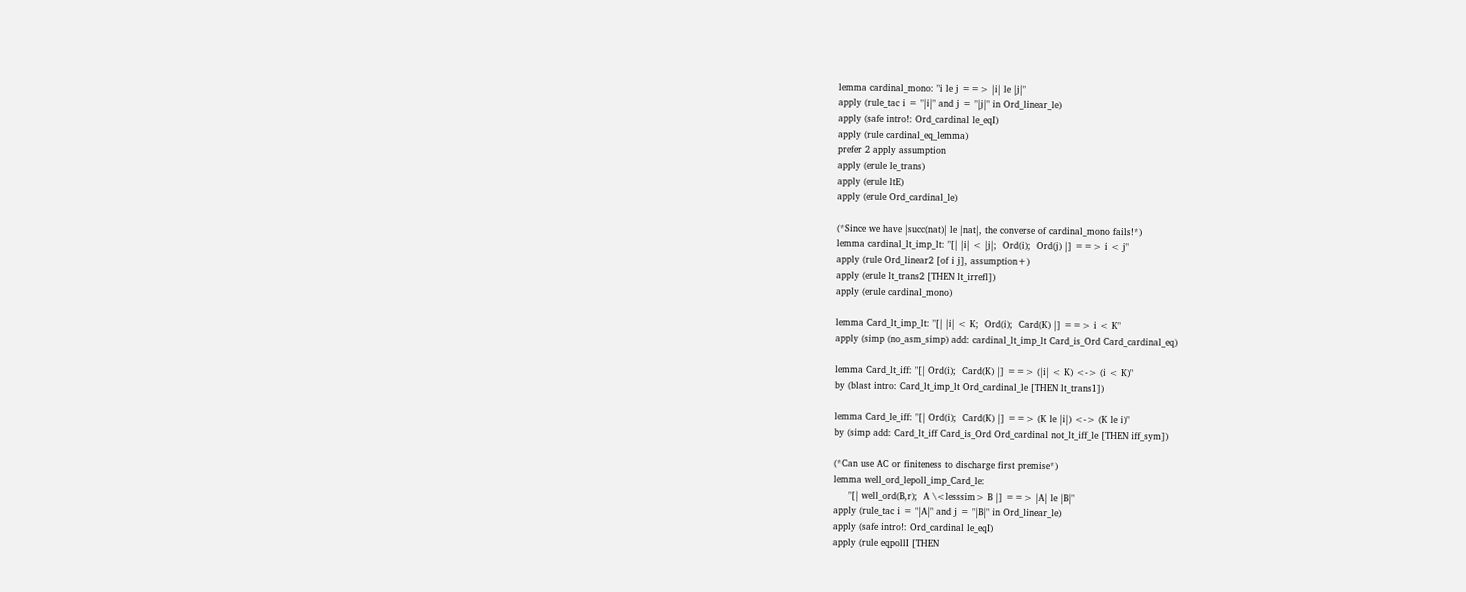lemma cardinal_mono: "i le j ==> |i| le |j|"
apply (rule_tac i = "|i|" and j = "|j|" in Ord_linear_le)
apply (safe intro!: Ord_cardinal le_eqI)
apply (rule cardinal_eq_lemma)
prefer 2 apply assumption
apply (erule le_trans)
apply (erule ltE)
apply (erule Ord_cardinal_le)

(*Since we have |succ(nat)| le |nat|, the converse of cardinal_mono fails!*)
lemma cardinal_lt_imp_lt: "[| |i| < |j|;  Ord(i);  Ord(j) |] ==> i < j"
apply (rule Ord_linear2 [of i j], assumption+)
apply (erule lt_trans2 [THEN lt_irrefl])
apply (erule cardinal_mono)

lemma Card_lt_imp_lt: "[| |i| < K;  Ord(i);  Card(K) |] ==> i < K"
apply (simp (no_asm_simp) add: cardinal_lt_imp_lt Card_is_Ord Card_cardinal_eq)

lemma Card_lt_iff: "[| Ord(i);  Card(K) |] ==> (|i| < K) <-> (i < K)"
by (blast intro: Card_lt_imp_lt Ord_cardinal_le [THEN lt_trans1])

lemma Card_le_iff: "[| Ord(i);  Card(K) |] ==> (K le |i|) <-> (K le i)"
by (simp add: Card_lt_iff Card_is_Ord Ord_cardinal not_lt_iff_le [THEN iff_sym])

(*Can use AC or finiteness to discharge first premise*)
lemma well_ord_lepoll_imp_Card_le:
     "[| well_ord(B,r);  A \<lesssim> B |] ==> |A| le |B|"
apply (rule_tac i = "|A|" and j = "|B|" in Ord_linear_le)
apply (safe intro!: Ord_cardinal le_eqI)
apply (rule eqpollI [THEN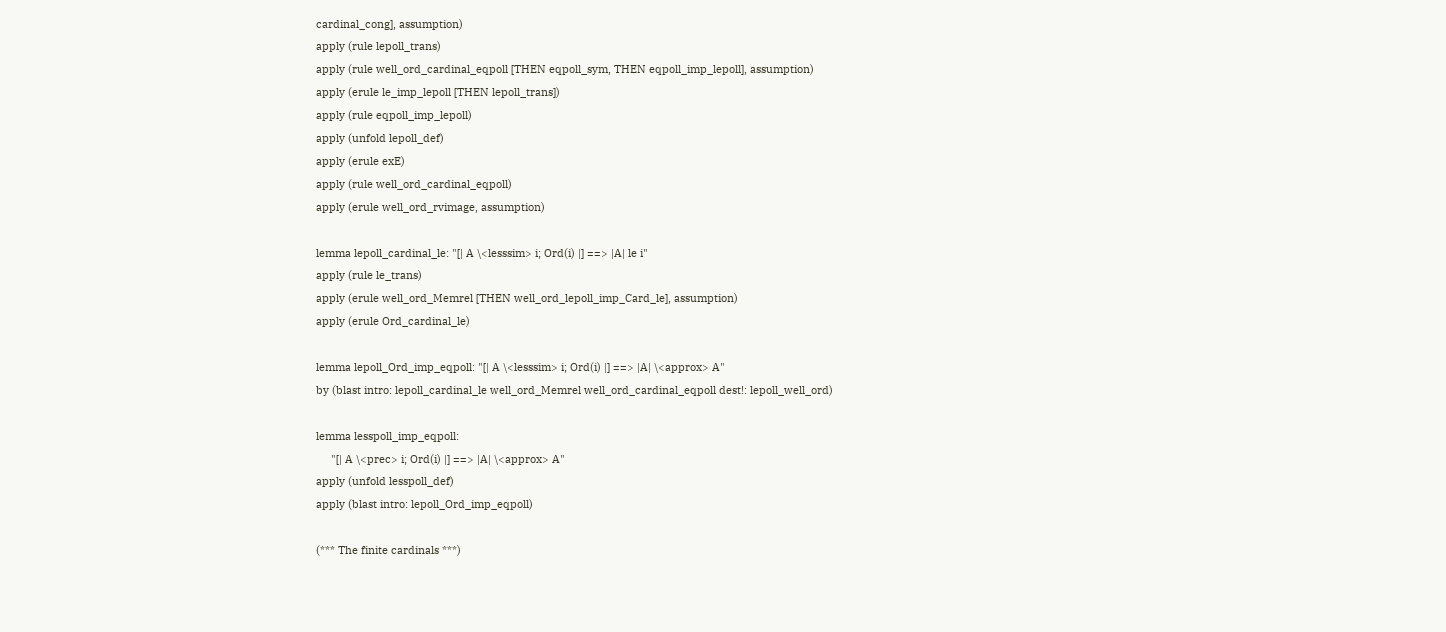cardinal_cong], assumption)
apply (rule lepoll_trans)
apply (rule well_ord_cardinal_eqpoll [THEN eqpoll_sym, THEN eqpoll_imp_lepoll], assumption)
apply (erule le_imp_lepoll [THEN lepoll_trans])
apply (rule eqpoll_imp_lepoll)
apply (unfold lepoll_def)
apply (erule exE)
apply (rule well_ord_cardinal_eqpoll)
apply (erule well_ord_rvimage, assumption)

lemma lepoll_cardinal_le: "[| A \<lesssim> i; Ord(i) |] ==> |A| le i"
apply (rule le_trans)
apply (erule well_ord_Memrel [THEN well_ord_lepoll_imp_Card_le], assumption)
apply (erule Ord_cardinal_le)

lemma lepoll_Ord_imp_eqpoll: "[| A \<lesssim> i; Ord(i) |] ==> |A| \<approx> A"
by (blast intro: lepoll_cardinal_le well_ord_Memrel well_ord_cardinal_eqpoll dest!: lepoll_well_ord)

lemma lesspoll_imp_eqpoll:
     "[| A \<prec> i; Ord(i) |] ==> |A| \<approx> A"
apply (unfold lesspoll_def)
apply (blast intro: lepoll_Ord_imp_eqpoll)

(*** The finite cardinals ***)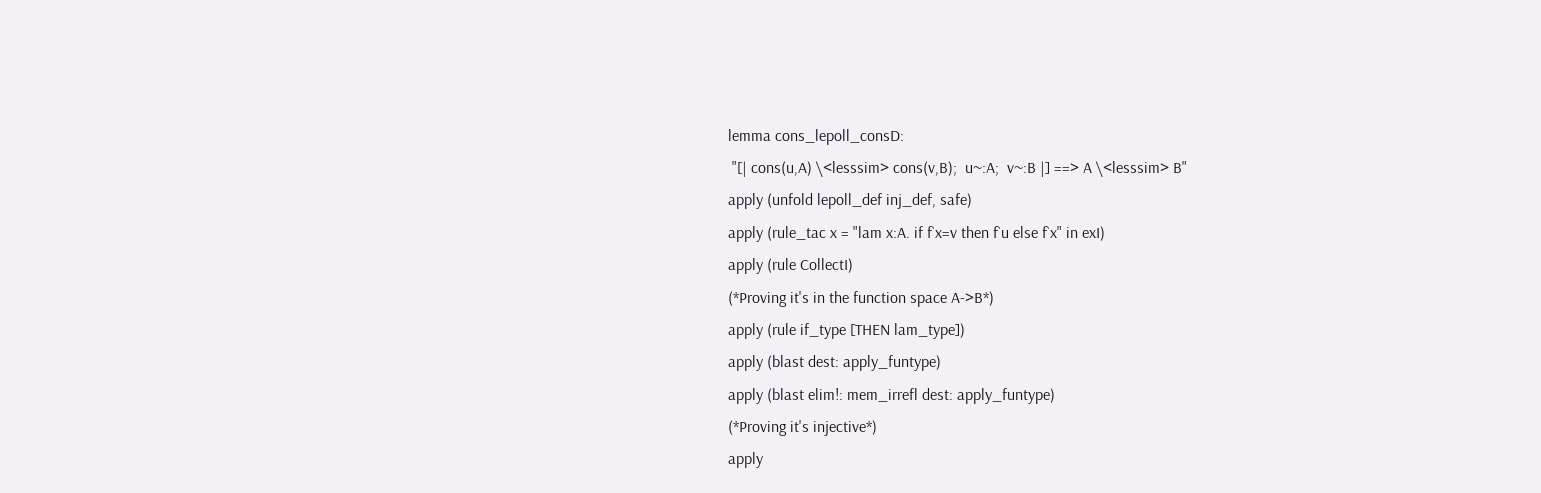lemma cons_lepoll_consD:
 "[| cons(u,A) \<lesssim> cons(v,B);  u~:A;  v~:B |] ==> A \<lesssim> B"
apply (unfold lepoll_def inj_def, safe)
apply (rule_tac x = "lam x:A. if f`x=v then f`u else f`x" in exI)
apply (rule CollectI)
(*Proving it's in the function space A->B*)
apply (rule if_type [THEN lam_type])
apply (blast dest: apply_funtype)
apply (blast elim!: mem_irrefl dest: apply_funtype)
(*Proving it's injective*)
apply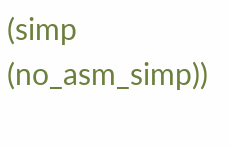(simp (no_asm_simp))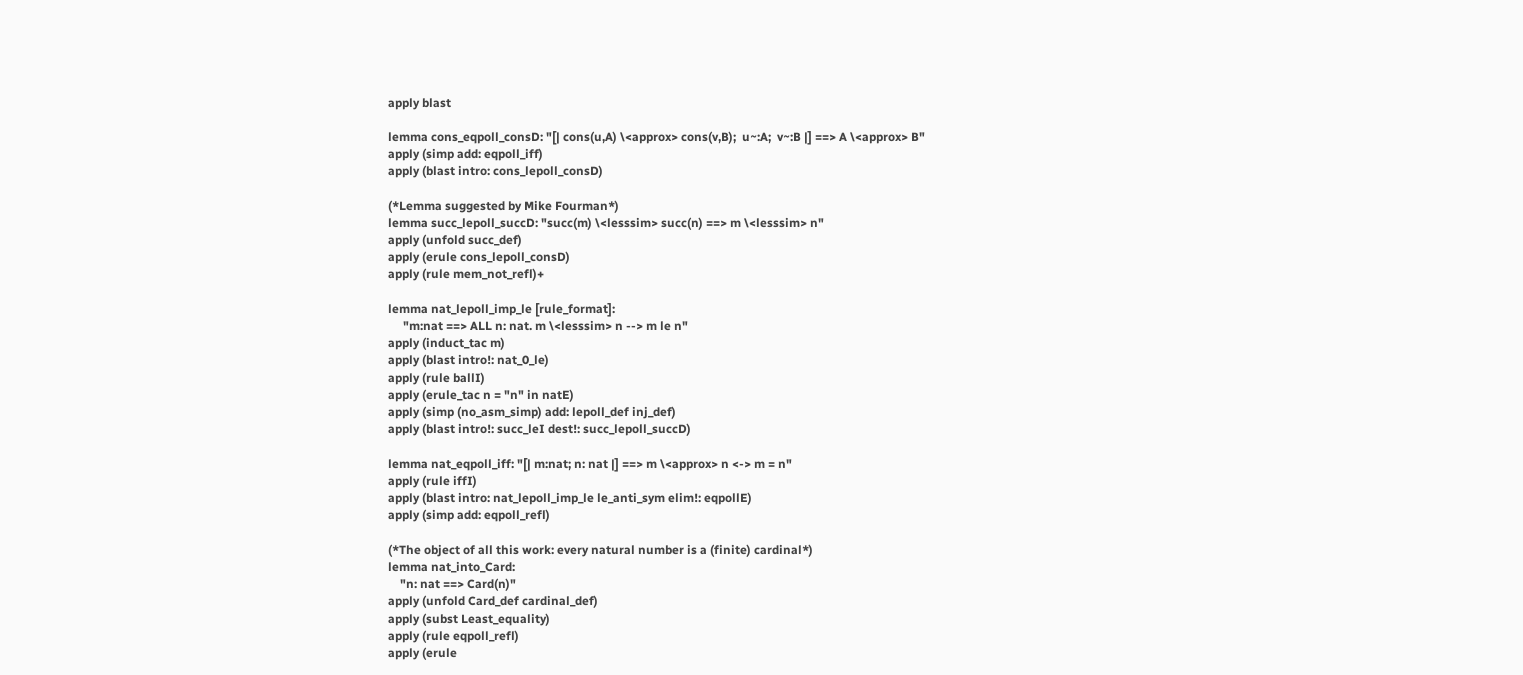apply blast

lemma cons_eqpoll_consD: "[| cons(u,A) \<approx> cons(v,B);  u~:A;  v~:B |] ==> A \<approx> B"
apply (simp add: eqpoll_iff)
apply (blast intro: cons_lepoll_consD)

(*Lemma suggested by Mike Fourman*)
lemma succ_lepoll_succD: "succ(m) \<lesssim> succ(n) ==> m \<lesssim> n"
apply (unfold succ_def)
apply (erule cons_lepoll_consD)
apply (rule mem_not_refl)+

lemma nat_lepoll_imp_le [rule_format]:
     "m:nat ==> ALL n: nat. m \<lesssim> n --> m le n"
apply (induct_tac m)
apply (blast intro!: nat_0_le)
apply (rule ballI)
apply (erule_tac n = "n" in natE)
apply (simp (no_asm_simp) add: lepoll_def inj_def)
apply (blast intro!: succ_leI dest!: succ_lepoll_succD)

lemma nat_eqpoll_iff: "[| m:nat; n: nat |] ==> m \<approx> n <-> m = n"
apply (rule iffI)
apply (blast intro: nat_lepoll_imp_le le_anti_sym elim!: eqpollE)
apply (simp add: eqpoll_refl)

(*The object of all this work: every natural number is a (finite) cardinal*)
lemma nat_into_Card:
    "n: nat ==> Card(n)"
apply (unfold Card_def cardinal_def)
apply (subst Least_equality)
apply (rule eqpoll_refl)
apply (erule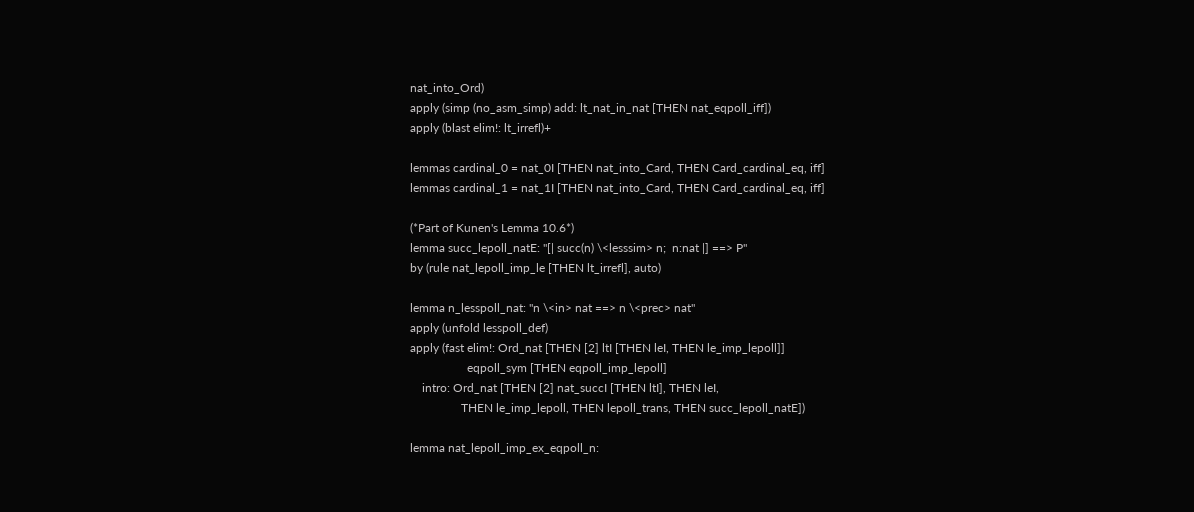nat_into_Ord)
apply (simp (no_asm_simp) add: lt_nat_in_nat [THEN nat_eqpoll_iff])
apply (blast elim!: lt_irrefl)+

lemmas cardinal_0 = nat_0I [THEN nat_into_Card, THEN Card_cardinal_eq, iff]
lemmas cardinal_1 = nat_1I [THEN nat_into_Card, THEN Card_cardinal_eq, iff]

(*Part of Kunen's Lemma 10.6*)
lemma succ_lepoll_natE: "[| succ(n) \<lesssim> n;  n:nat |] ==> P"
by (rule nat_lepoll_imp_le [THEN lt_irrefl], auto)

lemma n_lesspoll_nat: "n \<in> nat ==> n \<prec> nat"
apply (unfold lesspoll_def)
apply (fast elim!: Ord_nat [THEN [2] ltI [THEN leI, THEN le_imp_lepoll]]
                   eqpoll_sym [THEN eqpoll_imp_lepoll]
    intro: Ord_nat [THEN [2] nat_succI [THEN ltI], THEN leI,
                 THEN le_imp_lepoll, THEN lepoll_trans, THEN succ_lepoll_natE])

lemma nat_lepoll_imp_ex_eqpoll_n: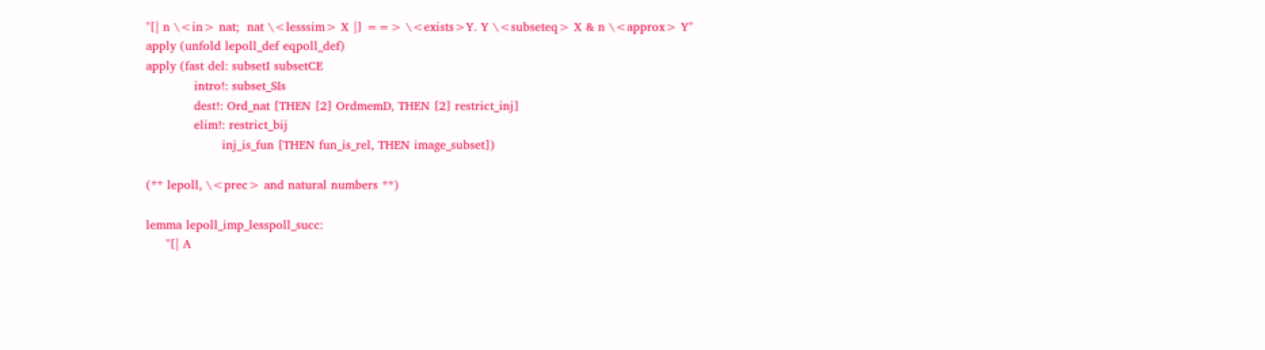"[| n \<in> nat;  nat \<lesssim> X |] ==> \<exists>Y. Y \<subseteq> X & n \<approx> Y"
apply (unfold lepoll_def eqpoll_def)
apply (fast del: subsetI subsetCE
            intro!: subset_SIs
            dest!: Ord_nat [THEN [2] OrdmemD, THEN [2] restrict_inj]
            elim!: restrict_bij
                   inj_is_fun [THEN fun_is_rel, THEN image_subset])

(** lepoll, \<prec> and natural numbers **)

lemma lepoll_imp_lesspoll_succ:
     "[| A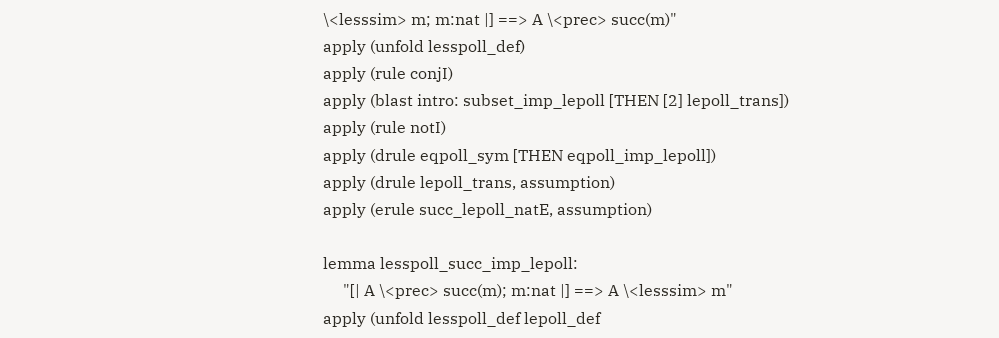\<lesssim> m; m:nat |] ==> A \<prec> succ(m)"
apply (unfold lesspoll_def)
apply (rule conjI)
apply (blast intro: subset_imp_lepoll [THEN [2] lepoll_trans])
apply (rule notI)
apply (drule eqpoll_sym [THEN eqpoll_imp_lepoll])
apply (drule lepoll_trans, assumption)
apply (erule succ_lepoll_natE, assumption)

lemma lesspoll_succ_imp_lepoll:
     "[| A \<prec> succ(m); m:nat |] ==> A \<lesssim> m"
apply (unfold lesspoll_def lepoll_def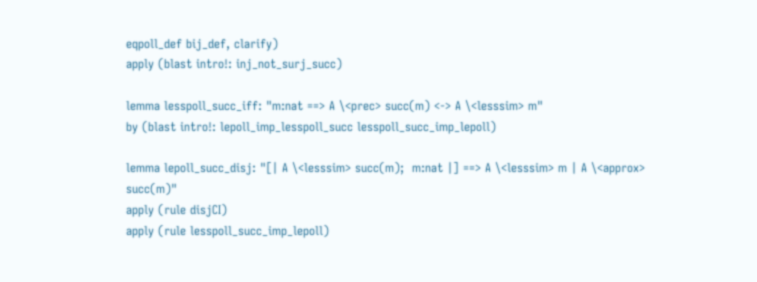eqpoll_def bij_def, clarify)
apply (blast intro!: inj_not_surj_succ)

lemma lesspoll_succ_iff: "m:nat ==> A \<prec> succ(m) <-> A \<lesssim> m"
by (blast intro!: lepoll_imp_lesspoll_succ lesspoll_succ_imp_lepoll)

lemma lepoll_succ_disj: "[| A \<lesssim> succ(m);  m:nat |] ==> A \<lesssim> m | A \<approx> succ(m)"
apply (rule disjCI)
apply (rule lesspoll_succ_imp_lepoll)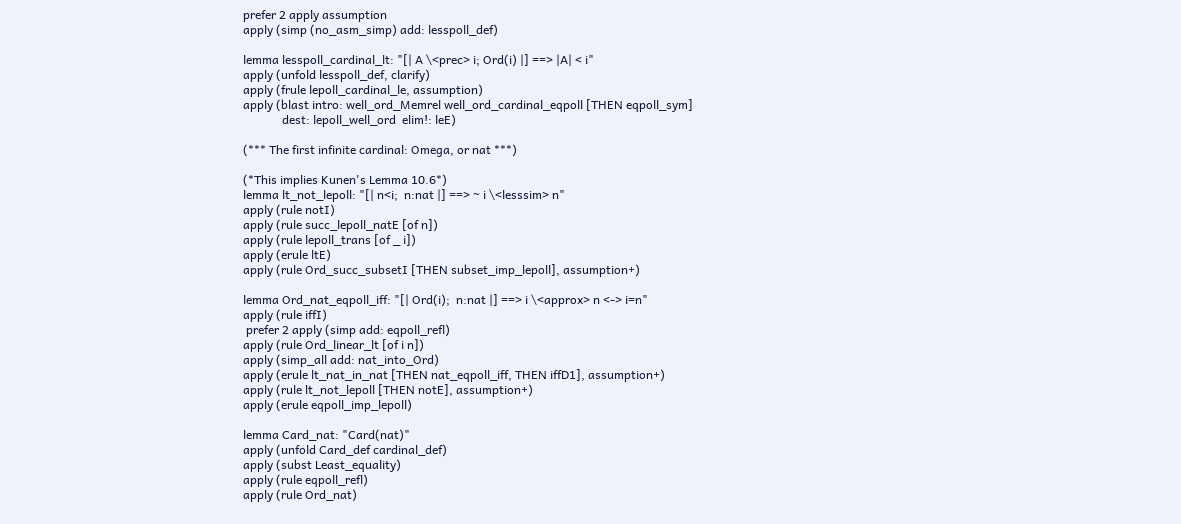prefer 2 apply assumption
apply (simp (no_asm_simp) add: lesspoll_def)

lemma lesspoll_cardinal_lt: "[| A \<prec> i; Ord(i) |] ==> |A| < i"
apply (unfold lesspoll_def, clarify)
apply (frule lepoll_cardinal_le, assumption)
apply (blast intro: well_ord_Memrel well_ord_cardinal_eqpoll [THEN eqpoll_sym]
             dest: lepoll_well_ord  elim!: leE)

(*** The first infinite cardinal: Omega, or nat ***)

(*This implies Kunen's Lemma 10.6*)
lemma lt_not_lepoll: "[| n<i;  n:nat |] ==> ~ i \<lesssim> n"
apply (rule notI)
apply (rule succ_lepoll_natE [of n])
apply (rule lepoll_trans [of _ i])
apply (erule ltE)
apply (rule Ord_succ_subsetI [THEN subset_imp_lepoll], assumption+)

lemma Ord_nat_eqpoll_iff: "[| Ord(i);  n:nat |] ==> i \<approx> n <-> i=n"
apply (rule iffI)
 prefer 2 apply (simp add: eqpoll_refl)
apply (rule Ord_linear_lt [of i n])
apply (simp_all add: nat_into_Ord)
apply (erule lt_nat_in_nat [THEN nat_eqpoll_iff, THEN iffD1], assumption+)
apply (rule lt_not_lepoll [THEN notE], assumption+)
apply (erule eqpoll_imp_lepoll)

lemma Card_nat: "Card(nat)"
apply (unfold Card_def cardinal_def)
apply (subst Least_equality)
apply (rule eqpoll_refl)
apply (rule Ord_nat)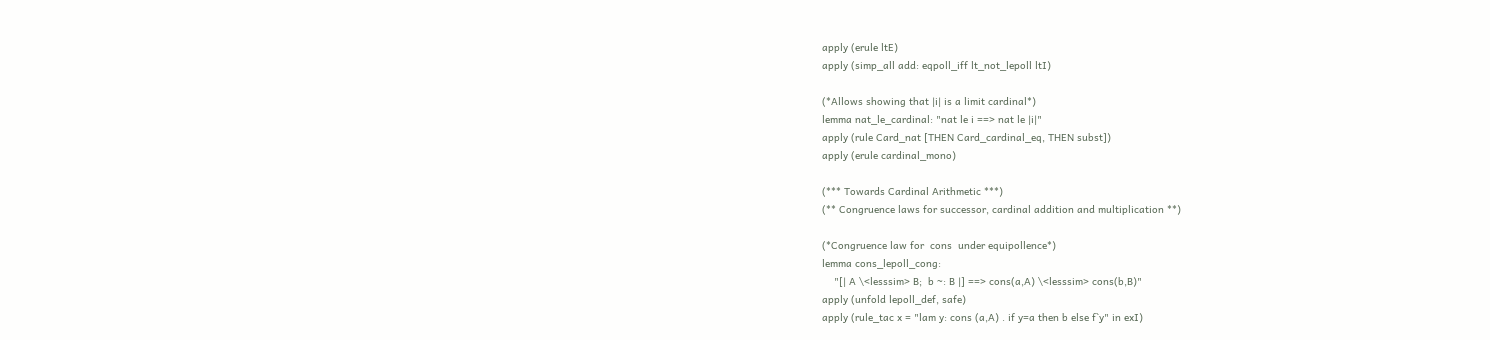apply (erule ltE)
apply (simp_all add: eqpoll_iff lt_not_lepoll ltI)

(*Allows showing that |i| is a limit cardinal*)
lemma nat_le_cardinal: "nat le i ==> nat le |i|"
apply (rule Card_nat [THEN Card_cardinal_eq, THEN subst])
apply (erule cardinal_mono)

(*** Towards Cardinal Arithmetic ***)
(** Congruence laws for successor, cardinal addition and multiplication **)

(*Congruence law for  cons  under equipollence*)
lemma cons_lepoll_cong:
    "[| A \<lesssim> B;  b ~: B |] ==> cons(a,A) \<lesssim> cons(b,B)"
apply (unfold lepoll_def, safe)
apply (rule_tac x = "lam y: cons (a,A) . if y=a then b else f`y" in exI)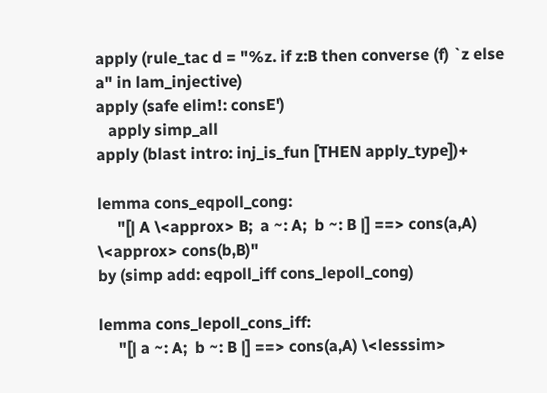apply (rule_tac d = "%z. if z:B then converse (f) `z else a" in lam_injective)
apply (safe elim!: consE')
   apply simp_all
apply (blast intro: inj_is_fun [THEN apply_type])+

lemma cons_eqpoll_cong:
     "[| A \<approx> B;  a ~: A;  b ~: B |] ==> cons(a,A) \<approx> cons(b,B)"
by (simp add: eqpoll_iff cons_lepoll_cong)

lemma cons_lepoll_cons_iff:
     "[| a ~: A;  b ~: B |] ==> cons(a,A) \<lesssim>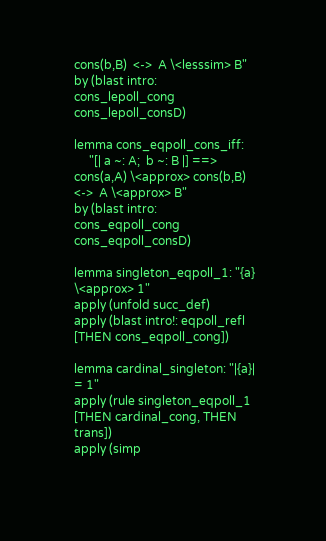cons(b,B)  <->  A \<lesssim> B"
by (blast intro: cons_lepoll_cong cons_lepoll_consD)

lemma cons_eqpoll_cons_iff:
     "[| a ~: A;  b ~: B |] ==> cons(a,A) \<approx> cons(b,B)  <->  A \<approx> B"
by (blast intro: cons_eqpoll_cong cons_eqpoll_consD)

lemma singleton_eqpoll_1: "{a} \<approx> 1"
apply (unfold succ_def)
apply (blast intro!: eqpoll_refl [THEN cons_eqpoll_cong])

lemma cardinal_singleton: "|{a}| = 1"
apply (rule singleton_eqpoll_1 [THEN cardinal_cong, THEN trans])
apply (simp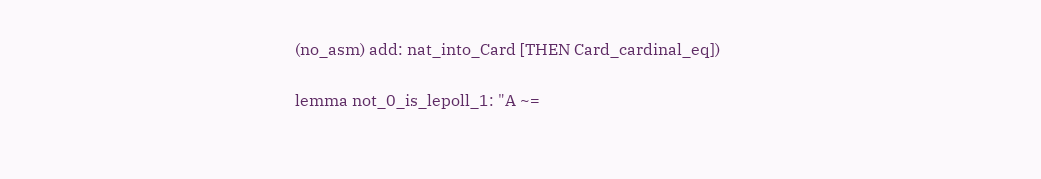(no_asm) add: nat_into_Card [THEN Card_cardinal_eq])

lemma not_0_is_lepoll_1: "A ~=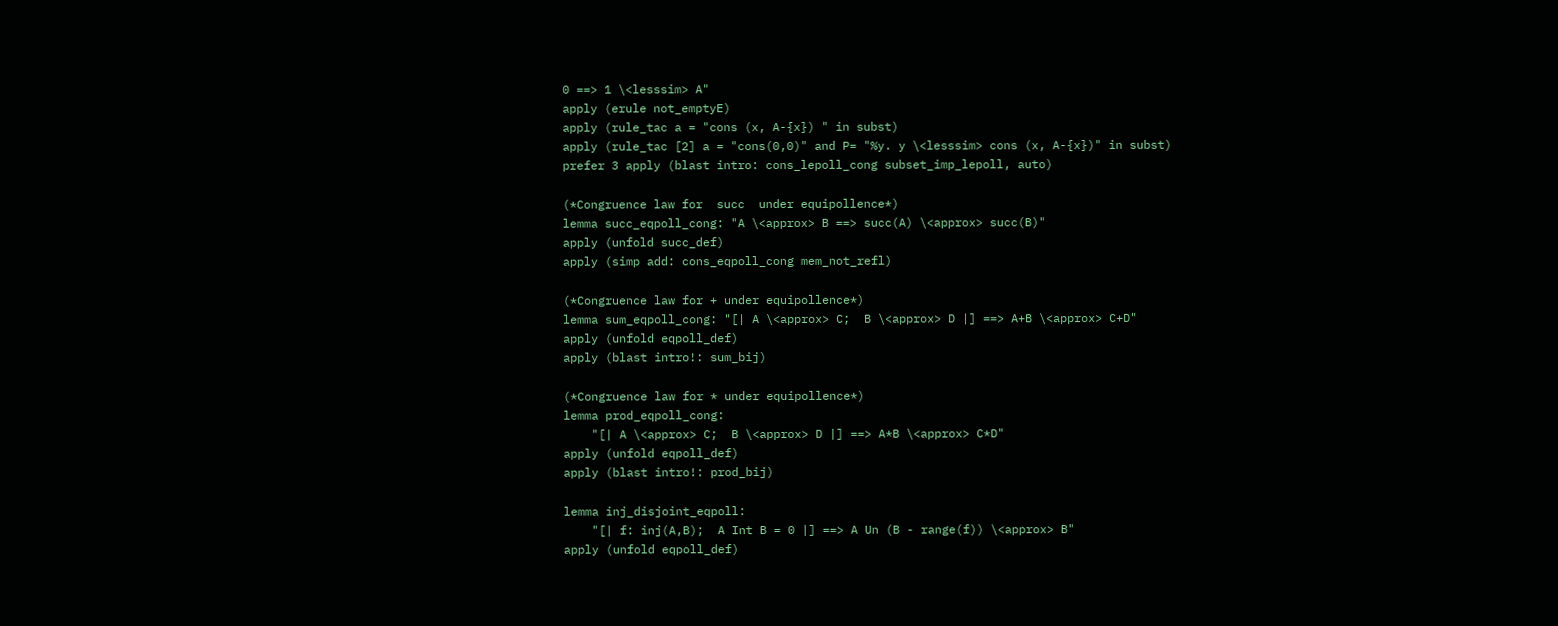0 ==> 1 \<lesssim> A"
apply (erule not_emptyE)
apply (rule_tac a = "cons (x, A-{x}) " in subst)
apply (rule_tac [2] a = "cons(0,0)" and P= "%y. y \<lesssim> cons (x, A-{x})" in subst)
prefer 3 apply (blast intro: cons_lepoll_cong subset_imp_lepoll, auto)

(*Congruence law for  succ  under equipollence*)
lemma succ_eqpoll_cong: "A \<approx> B ==> succ(A) \<approx> succ(B)"
apply (unfold succ_def)
apply (simp add: cons_eqpoll_cong mem_not_refl)

(*Congruence law for + under equipollence*)
lemma sum_eqpoll_cong: "[| A \<approx> C;  B \<approx> D |] ==> A+B \<approx> C+D"
apply (unfold eqpoll_def)
apply (blast intro!: sum_bij)

(*Congruence law for * under equipollence*)
lemma prod_eqpoll_cong:
    "[| A \<approx> C;  B \<approx> D |] ==> A*B \<approx> C*D"
apply (unfold eqpoll_def)
apply (blast intro!: prod_bij)

lemma inj_disjoint_eqpoll:
    "[| f: inj(A,B);  A Int B = 0 |] ==> A Un (B - range(f)) \<approx> B"
apply (unfold eqpoll_def)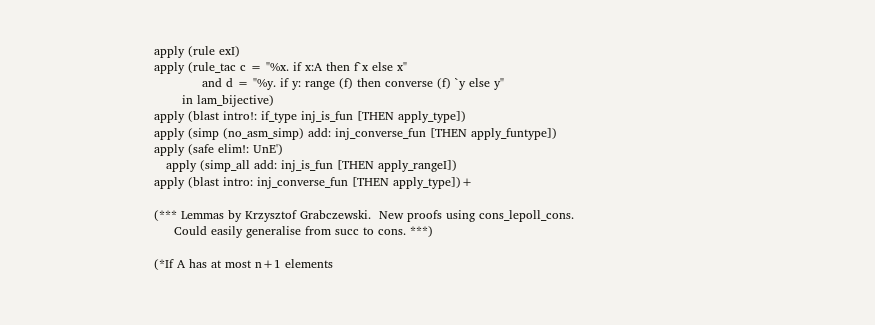apply (rule exI)
apply (rule_tac c = "%x. if x:A then f`x else x"
            and d = "%y. if y: range (f) then converse (f) `y else y"
       in lam_bijective)
apply (blast intro!: if_type inj_is_fun [THEN apply_type])
apply (simp (no_asm_simp) add: inj_converse_fun [THEN apply_funtype])
apply (safe elim!: UnE')
   apply (simp_all add: inj_is_fun [THEN apply_rangeI])
apply (blast intro: inj_converse_fun [THEN apply_type])+

(*** Lemmas by Krzysztof Grabczewski.  New proofs using cons_lepoll_cons.
     Could easily generalise from succ to cons. ***)

(*If A has at most n+1 elements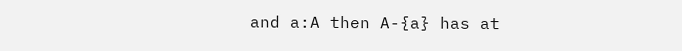and a:A then A-{a} has at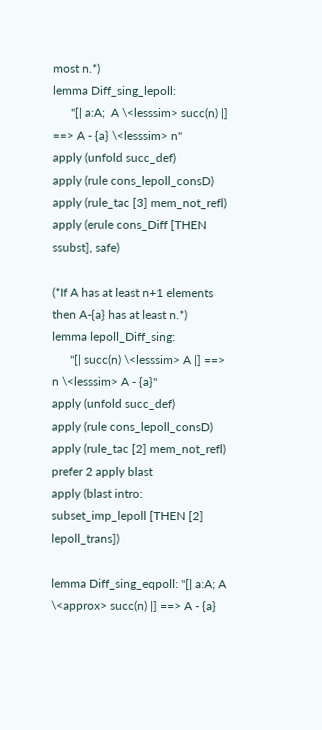most n.*)
lemma Diff_sing_lepoll:
      "[| a:A;  A \<lesssim> succ(n) |] ==> A - {a} \<lesssim> n"
apply (unfold succ_def)
apply (rule cons_lepoll_consD)
apply (rule_tac [3] mem_not_refl)
apply (erule cons_Diff [THEN ssubst], safe)

(*If A has at least n+1 elements then A-{a} has at least n.*)
lemma lepoll_Diff_sing:
      "[| succ(n) \<lesssim> A |] ==> n \<lesssim> A - {a}"
apply (unfold succ_def)
apply (rule cons_lepoll_consD)
apply (rule_tac [2] mem_not_refl)
prefer 2 apply blast
apply (blast intro: subset_imp_lepoll [THEN [2] lepoll_trans])

lemma Diff_sing_eqpoll: "[| a:A; A \<approx> succ(n) |] ==> A - {a}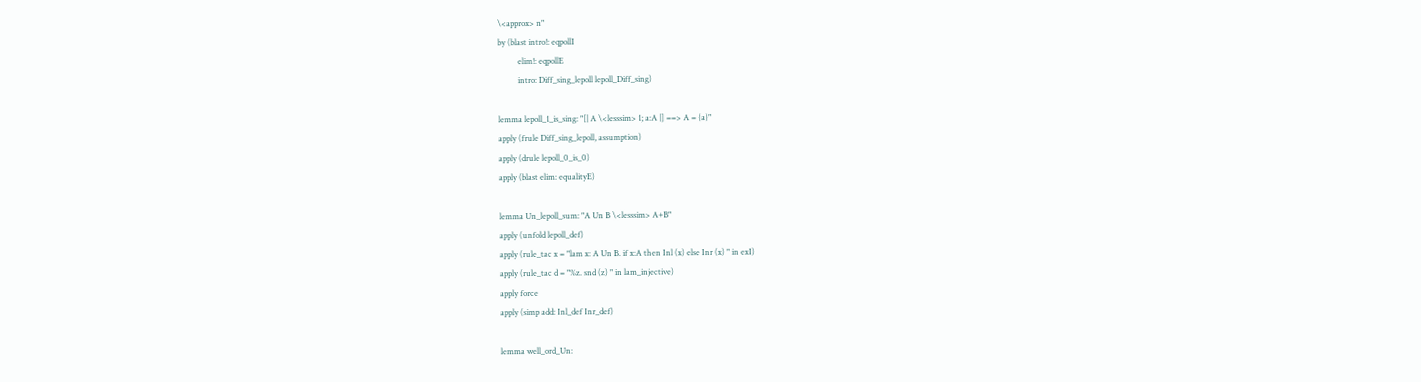\<approx> n"
by (blast intro!: eqpollI
          elim!: eqpollE
          intro: Diff_sing_lepoll lepoll_Diff_sing)

lemma lepoll_1_is_sing: "[| A \<lesssim> 1; a:A |] ==> A = {a}"
apply (frule Diff_sing_lepoll, assumption)
apply (drule lepoll_0_is_0)
apply (blast elim: equalityE)

lemma Un_lepoll_sum: "A Un B \<lesssim> A+B"
apply (unfold lepoll_def)
apply (rule_tac x = "lam x: A Un B. if x:A then Inl (x) else Inr (x) " in exI)
apply (rule_tac d = "%z. snd (z) " in lam_injective)
apply force
apply (simp add: Inl_def Inr_def)

lemma well_ord_Un: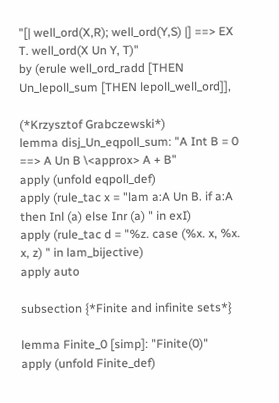"[| well_ord(X,R); well_ord(Y,S) |] ==> EX T. well_ord(X Un Y, T)"
by (erule well_ord_radd [THEN Un_lepoll_sum [THEN lepoll_well_ord]],

(*Krzysztof Grabczewski*)
lemma disj_Un_eqpoll_sum: "A Int B = 0 ==> A Un B \<approx> A + B"
apply (unfold eqpoll_def)
apply (rule_tac x = "lam a:A Un B. if a:A then Inl (a) else Inr (a) " in exI)
apply (rule_tac d = "%z. case (%x. x, %x. x, z) " in lam_bijective)
apply auto

subsection {*Finite and infinite sets*}

lemma Finite_0 [simp]: "Finite(0)"
apply (unfold Finite_def)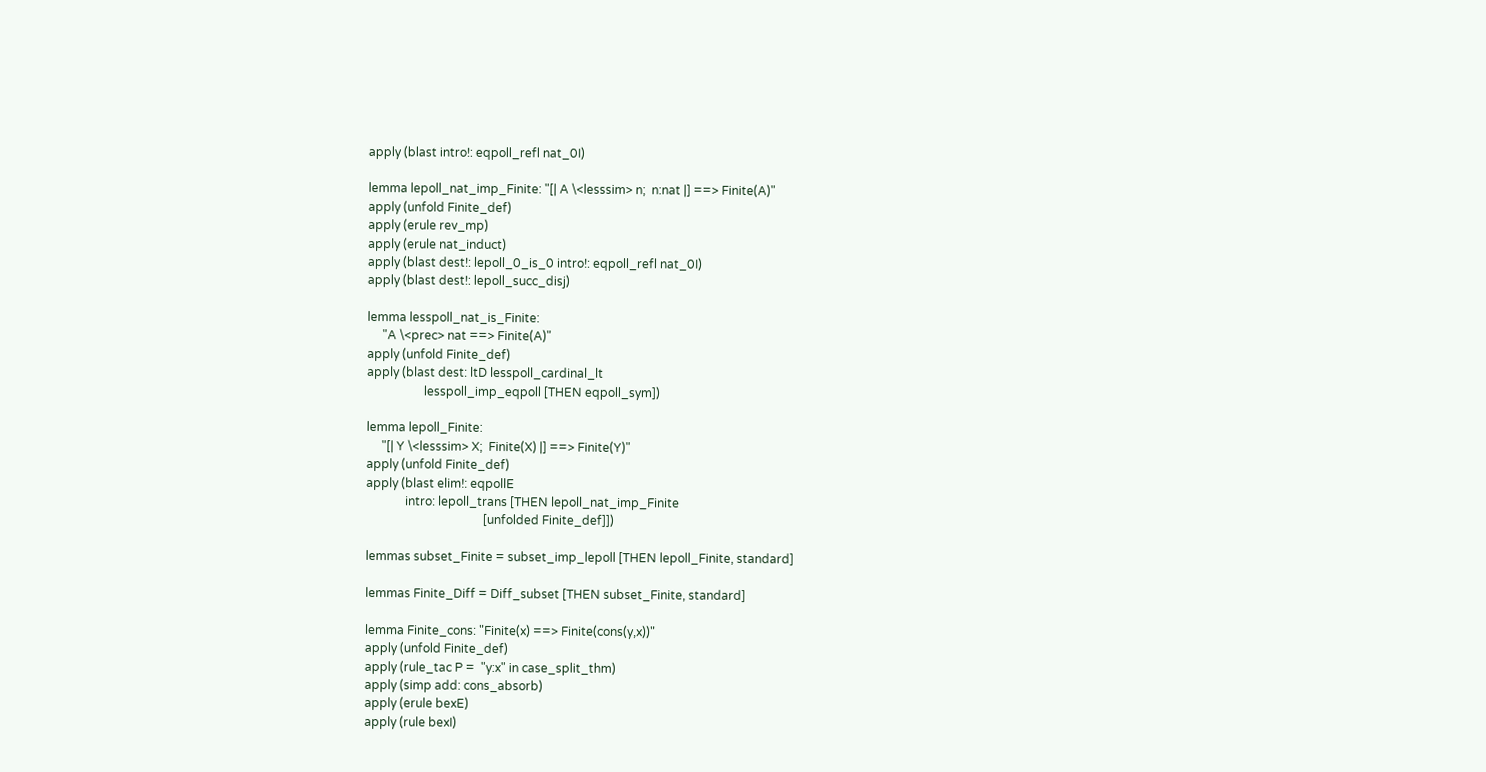apply (blast intro!: eqpoll_refl nat_0I)

lemma lepoll_nat_imp_Finite: "[| A \<lesssim> n;  n:nat |] ==> Finite(A)"
apply (unfold Finite_def)
apply (erule rev_mp)
apply (erule nat_induct)
apply (blast dest!: lepoll_0_is_0 intro!: eqpoll_refl nat_0I)
apply (blast dest!: lepoll_succ_disj)

lemma lesspoll_nat_is_Finite:
     "A \<prec> nat ==> Finite(A)"
apply (unfold Finite_def)
apply (blast dest: ltD lesspoll_cardinal_lt
                   lesspoll_imp_eqpoll [THEN eqpoll_sym])

lemma lepoll_Finite:
     "[| Y \<lesssim> X;  Finite(X) |] ==> Finite(Y)"
apply (unfold Finite_def)
apply (blast elim!: eqpollE
             intro: lepoll_trans [THEN lepoll_nat_imp_Finite
                                       [unfolded Finite_def]])

lemmas subset_Finite = subset_imp_lepoll [THEN lepoll_Finite, standard]

lemmas Finite_Diff = Diff_subset [THEN subset_Finite, standard]

lemma Finite_cons: "Finite(x) ==> Finite(cons(y,x))"
apply (unfold Finite_def)
apply (rule_tac P =  "y:x" in case_split_thm)
apply (simp add: cons_absorb)
apply (erule bexE)
apply (rule bexI)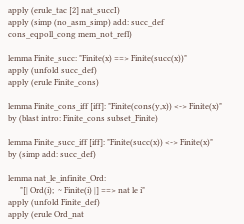apply (erule_tac [2] nat_succI)
apply (simp (no_asm_simp) add: succ_def cons_eqpoll_cong mem_not_refl)

lemma Finite_succ: "Finite(x) ==> Finite(succ(x))"
apply (unfold succ_def)
apply (erule Finite_cons)

lemma Finite_cons_iff [iff]: "Finite(cons(y,x)) <-> Finite(x)"
by (blast intro: Finite_cons subset_Finite)

lemma Finite_succ_iff [iff]: "Finite(succ(x)) <-> Finite(x)"
by (simp add: succ_def)

lemma nat_le_infinite_Ord:
      "[| Ord(i);  ~ Finite(i) |] ==> nat le i"
apply (unfold Finite_def)
apply (erule Ord_nat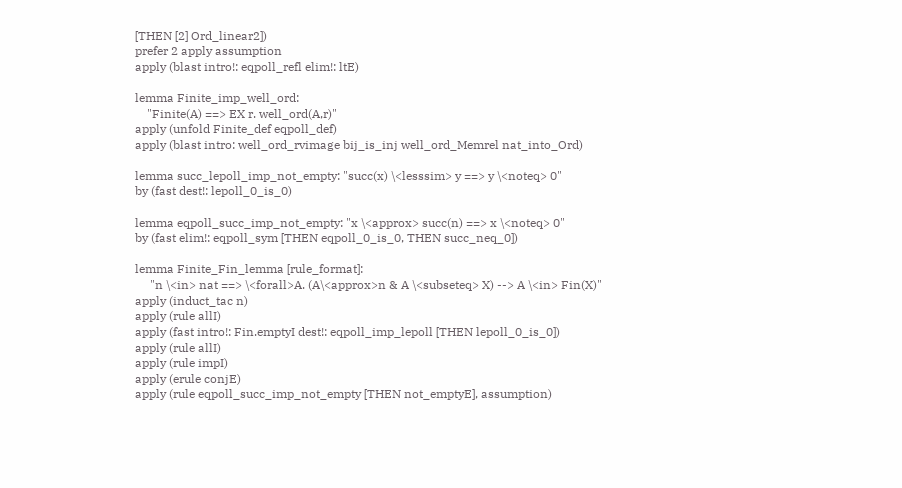[THEN [2] Ord_linear2])
prefer 2 apply assumption
apply (blast intro!: eqpoll_refl elim!: ltE)

lemma Finite_imp_well_ord:
    "Finite(A) ==> EX r. well_ord(A,r)"
apply (unfold Finite_def eqpoll_def)
apply (blast intro: well_ord_rvimage bij_is_inj well_ord_Memrel nat_into_Ord)

lemma succ_lepoll_imp_not_empty: "succ(x) \<lesssim> y ==> y \<noteq> 0"
by (fast dest!: lepoll_0_is_0)

lemma eqpoll_succ_imp_not_empty: "x \<approx> succ(n) ==> x \<noteq> 0"
by (fast elim!: eqpoll_sym [THEN eqpoll_0_is_0, THEN succ_neq_0])

lemma Finite_Fin_lemma [rule_format]:
     "n \<in> nat ==> \<forall>A. (A\<approx>n & A \<subseteq> X) --> A \<in> Fin(X)"
apply (induct_tac n)
apply (rule allI)
apply (fast intro!: Fin.emptyI dest!: eqpoll_imp_lepoll [THEN lepoll_0_is_0])
apply (rule allI)
apply (rule impI)
apply (erule conjE)
apply (rule eqpoll_succ_imp_not_empty [THEN not_emptyE], assumption)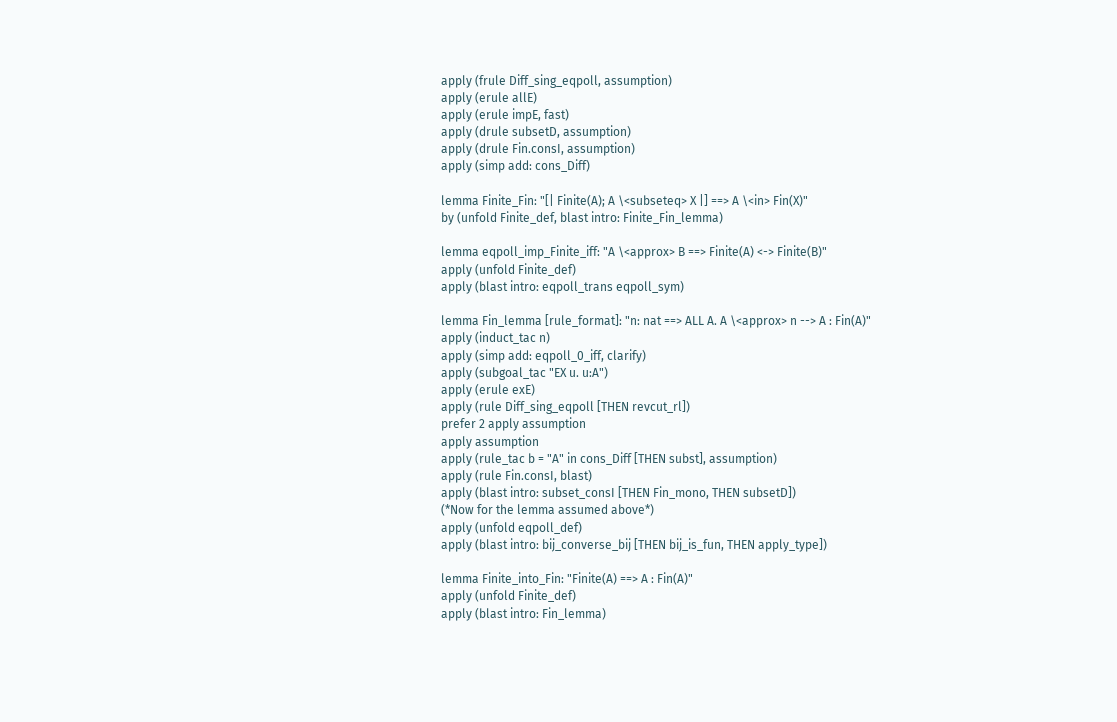apply (frule Diff_sing_eqpoll, assumption)
apply (erule allE)
apply (erule impE, fast)
apply (drule subsetD, assumption)
apply (drule Fin.consI, assumption)
apply (simp add: cons_Diff)

lemma Finite_Fin: "[| Finite(A); A \<subseteq> X |] ==> A \<in> Fin(X)"
by (unfold Finite_def, blast intro: Finite_Fin_lemma)

lemma eqpoll_imp_Finite_iff: "A \<approx> B ==> Finite(A) <-> Finite(B)"
apply (unfold Finite_def)
apply (blast intro: eqpoll_trans eqpoll_sym)

lemma Fin_lemma [rule_format]: "n: nat ==> ALL A. A \<approx> n --> A : Fin(A)"
apply (induct_tac n)
apply (simp add: eqpoll_0_iff, clarify)
apply (subgoal_tac "EX u. u:A")
apply (erule exE)
apply (rule Diff_sing_eqpoll [THEN revcut_rl])
prefer 2 apply assumption
apply assumption
apply (rule_tac b = "A" in cons_Diff [THEN subst], assumption)
apply (rule Fin.consI, blast)
apply (blast intro: subset_consI [THEN Fin_mono, THEN subsetD])
(*Now for the lemma assumed above*)
apply (unfold eqpoll_def)
apply (blast intro: bij_converse_bij [THEN bij_is_fun, THEN apply_type])

lemma Finite_into_Fin: "Finite(A) ==> A : Fin(A)"
apply (unfold Finite_def)
apply (blast intro: Fin_lemma)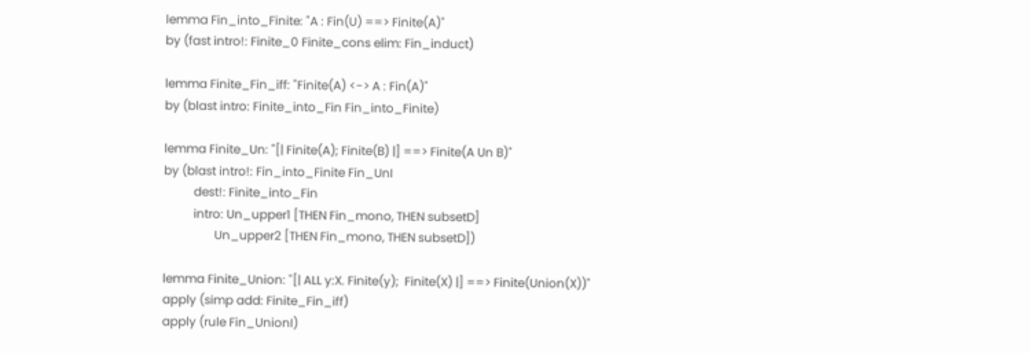lemma Fin_into_Finite: "A : Fin(U) ==> Finite(A)"
by (fast intro!: Finite_0 Finite_cons elim: Fin_induct)

lemma Finite_Fin_iff: "Finite(A) <-> A : Fin(A)"
by (blast intro: Finite_into_Fin Fin_into_Finite)

lemma Finite_Un: "[| Finite(A); Finite(B) |] ==> Finite(A Un B)"
by (blast intro!: Fin_into_Finite Fin_UnI
          dest!: Finite_into_Fin
          intro: Un_upper1 [THEN Fin_mono, THEN subsetD]
                 Un_upper2 [THEN Fin_mono, THEN subsetD])

lemma Finite_Union: "[| ALL y:X. Finite(y);  Finite(X) |] ==> Finite(Union(X))"
apply (simp add: Finite_Fin_iff)
apply (rule Fin_UnionI)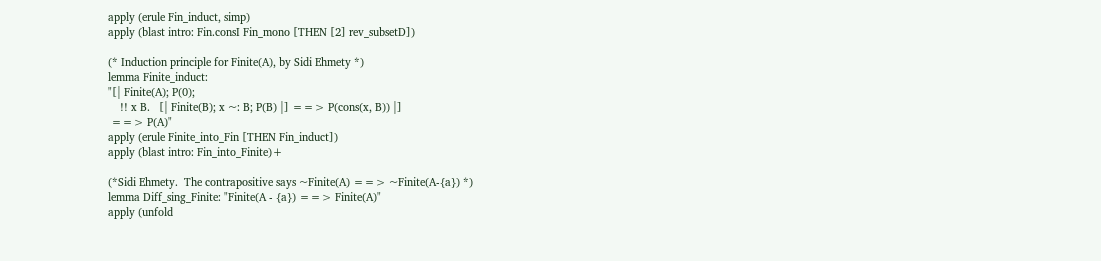apply (erule Fin_induct, simp)
apply (blast intro: Fin.consI Fin_mono [THEN [2] rev_subsetD])

(* Induction principle for Finite(A), by Sidi Ehmety *)
lemma Finite_induct:
"[| Finite(A); P(0);
    !! x B.   [| Finite(B); x ~: B; P(B) |] ==> P(cons(x, B)) |]
 ==> P(A)"
apply (erule Finite_into_Fin [THEN Fin_induct])
apply (blast intro: Fin_into_Finite)+

(*Sidi Ehmety.  The contrapositive says ~Finite(A) ==> ~Finite(A-{a}) *)
lemma Diff_sing_Finite: "Finite(A - {a}) ==> Finite(A)"
apply (unfold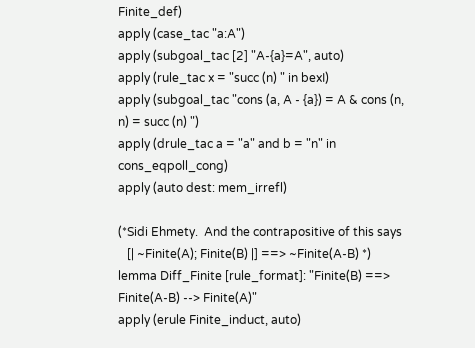Finite_def)
apply (case_tac "a:A")
apply (subgoal_tac [2] "A-{a}=A", auto)
apply (rule_tac x = "succ (n) " in bexI)
apply (subgoal_tac "cons (a, A - {a}) = A & cons (n, n) = succ (n) ")
apply (drule_tac a = "a" and b = "n" in cons_eqpoll_cong)
apply (auto dest: mem_irrefl)

(*Sidi Ehmety.  And the contrapositive of this says
   [| ~Finite(A); Finite(B) |] ==> ~Finite(A-B) *)
lemma Diff_Finite [rule_format]: "Finite(B) ==> Finite(A-B) --> Finite(A)"
apply (erule Finite_induct, auto)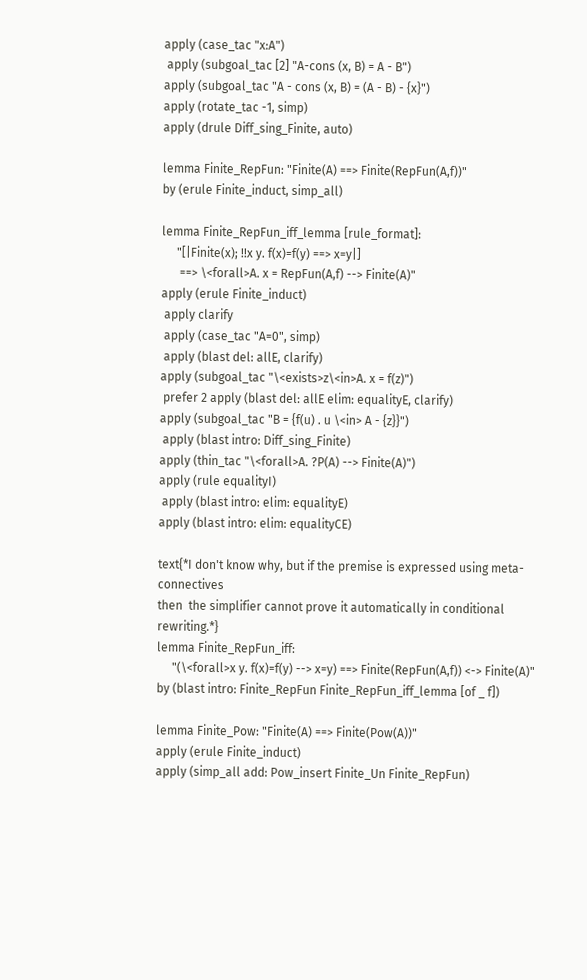apply (case_tac "x:A")
 apply (subgoal_tac [2] "A-cons (x, B) = A - B")
apply (subgoal_tac "A - cons (x, B) = (A - B) - {x}")
apply (rotate_tac -1, simp)
apply (drule Diff_sing_Finite, auto)

lemma Finite_RepFun: "Finite(A) ==> Finite(RepFun(A,f))"
by (erule Finite_induct, simp_all)

lemma Finite_RepFun_iff_lemma [rule_format]:
     "[|Finite(x); !!x y. f(x)=f(y) ==> x=y|]
      ==> \<forall>A. x = RepFun(A,f) --> Finite(A)"
apply (erule Finite_induct)
 apply clarify
 apply (case_tac "A=0", simp)
 apply (blast del: allE, clarify)
apply (subgoal_tac "\<exists>z\<in>A. x = f(z)")
 prefer 2 apply (blast del: allE elim: equalityE, clarify)
apply (subgoal_tac "B = {f(u) . u \<in> A - {z}}")
 apply (blast intro: Diff_sing_Finite)
apply (thin_tac "\<forall>A. ?P(A) --> Finite(A)")
apply (rule equalityI)
 apply (blast intro: elim: equalityE)
apply (blast intro: elim: equalityCE)

text{*I don't know why, but if the premise is expressed using meta-connectives
then  the simplifier cannot prove it automatically in conditional rewriting.*}
lemma Finite_RepFun_iff:
     "(\<forall>x y. f(x)=f(y) --> x=y) ==> Finite(RepFun(A,f)) <-> Finite(A)"
by (blast intro: Finite_RepFun Finite_RepFun_iff_lemma [of _ f])

lemma Finite_Pow: "Finite(A) ==> Finite(Pow(A))"
apply (erule Finite_induct)
apply (simp_all add: Pow_insert Finite_Un Finite_RepFun)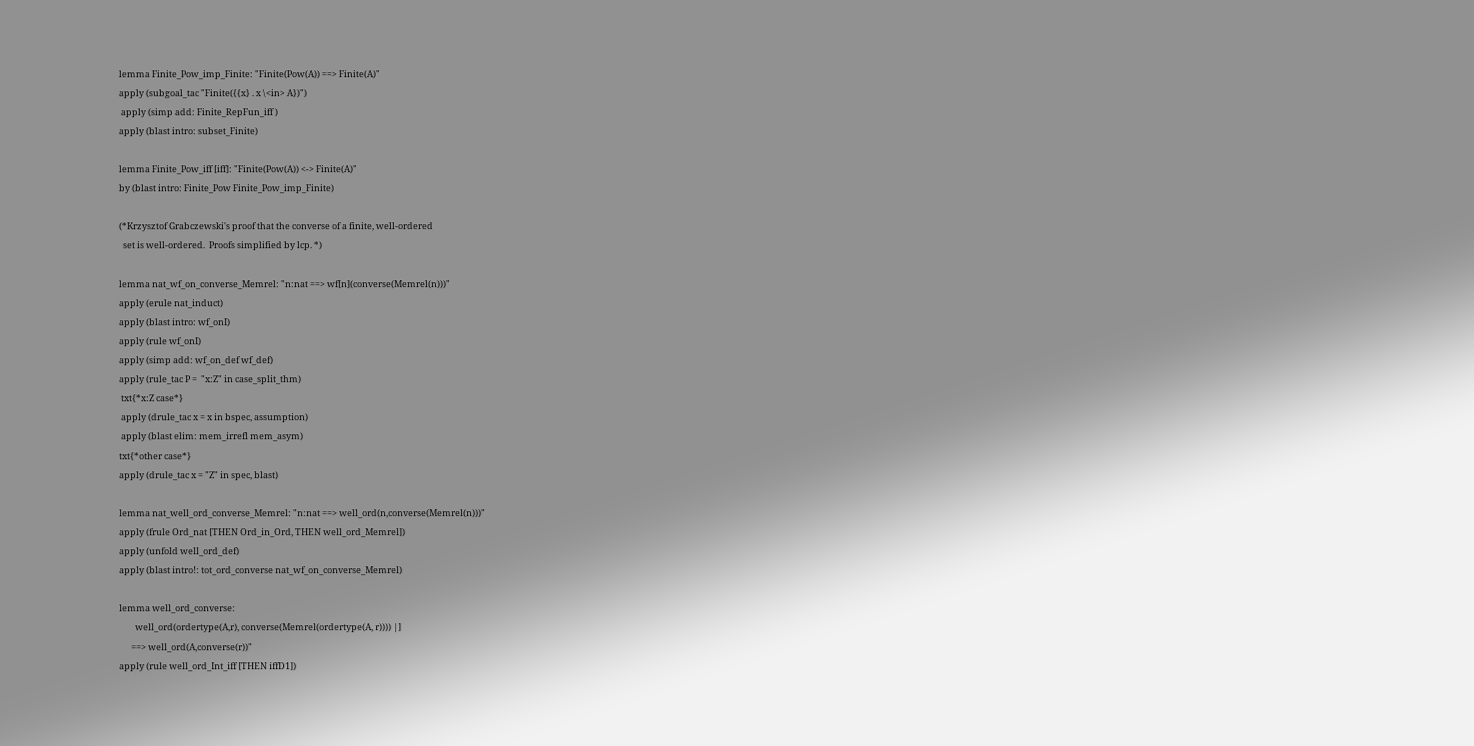lemma Finite_Pow_imp_Finite: "Finite(Pow(A)) ==> Finite(A)"
apply (subgoal_tac "Finite({{x} . x \<in> A})")
 apply (simp add: Finite_RepFun_iff )
apply (blast intro: subset_Finite)

lemma Finite_Pow_iff [iff]: "Finite(Pow(A)) <-> Finite(A)"
by (blast intro: Finite_Pow Finite_Pow_imp_Finite)

(*Krzysztof Grabczewski's proof that the converse of a finite, well-ordered
  set is well-ordered.  Proofs simplified by lcp. *)

lemma nat_wf_on_converse_Memrel: "n:nat ==> wf[n](converse(Memrel(n)))"
apply (erule nat_induct)
apply (blast intro: wf_onI)
apply (rule wf_onI)
apply (simp add: wf_on_def wf_def)
apply (rule_tac P =  "x:Z" in case_split_thm)
 txt{*x:Z case*}
 apply (drule_tac x = x in bspec, assumption)
 apply (blast elim: mem_irrefl mem_asym)
txt{*other case*}
apply (drule_tac x = "Z" in spec, blast)

lemma nat_well_ord_converse_Memrel: "n:nat ==> well_ord(n,converse(Memrel(n)))"
apply (frule Ord_nat [THEN Ord_in_Ord, THEN well_ord_Memrel])
apply (unfold well_ord_def)
apply (blast intro!: tot_ord_converse nat_wf_on_converse_Memrel)

lemma well_ord_converse:
        well_ord(ordertype(A,r), converse(Memrel(ordertype(A, r)))) |]
      ==> well_ord(A,converse(r))"
apply (rule well_ord_Int_iff [THEN iffD1])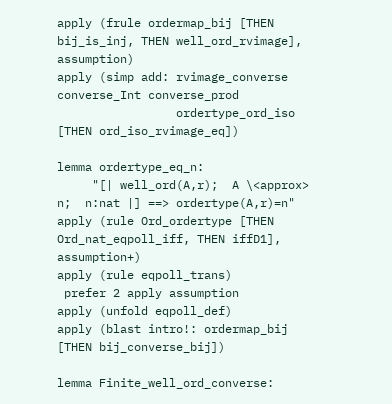apply (frule ordermap_bij [THEN bij_is_inj, THEN well_ord_rvimage], assumption)
apply (simp add: rvimage_converse converse_Int converse_prod
                 ordertype_ord_iso [THEN ord_iso_rvimage_eq])

lemma ordertype_eq_n:
     "[| well_ord(A,r);  A \<approx> n;  n:nat |] ==> ordertype(A,r)=n"
apply (rule Ord_ordertype [THEN Ord_nat_eqpoll_iff, THEN iffD1], assumption+)
apply (rule eqpoll_trans)
 prefer 2 apply assumption
apply (unfold eqpoll_def)
apply (blast intro!: ordermap_bij [THEN bij_converse_bij])

lemma Finite_well_ord_converse: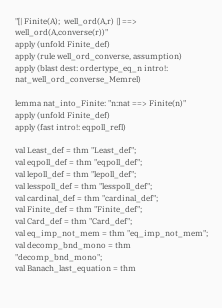"[| Finite(A);  well_ord(A,r) |] ==> well_ord(A,converse(r))"
apply (unfold Finite_def)
apply (rule well_ord_converse, assumption)
apply (blast dest: ordertype_eq_n intro!: nat_well_ord_converse_Memrel)

lemma nat_into_Finite: "n:nat ==> Finite(n)"
apply (unfold Finite_def)
apply (fast intro!: eqpoll_refl)

val Least_def = thm "Least_def";
val eqpoll_def = thm "eqpoll_def";
val lepoll_def = thm "lepoll_def";
val lesspoll_def = thm "lesspoll_def";
val cardinal_def = thm "cardinal_def";
val Finite_def = thm "Finite_def";
val Card_def = thm "Card_def";
val eq_imp_not_mem = thm "eq_imp_not_mem";
val decomp_bnd_mono = thm "decomp_bnd_mono";
val Banach_last_equation = thm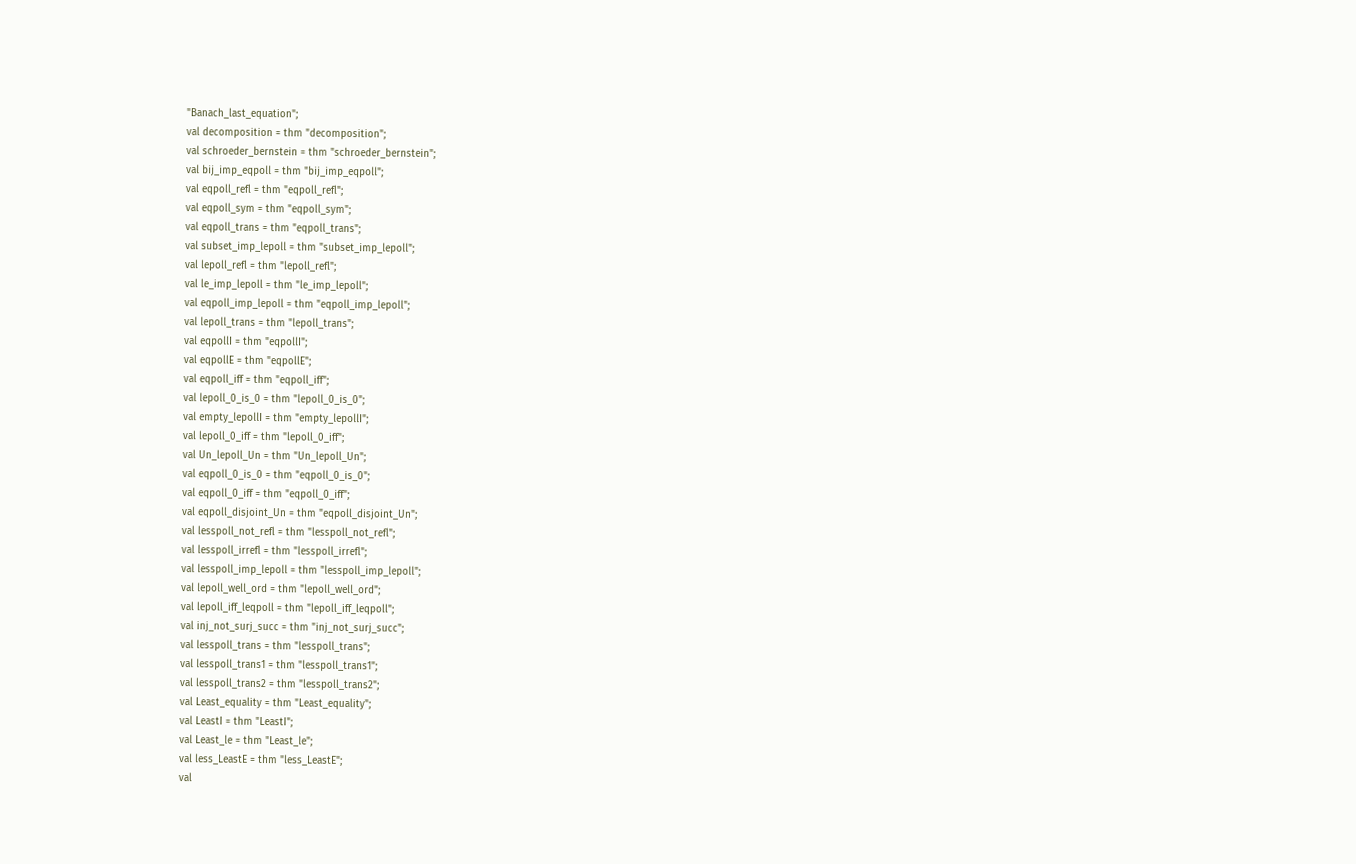"Banach_last_equation";
val decomposition = thm "decomposition";
val schroeder_bernstein = thm "schroeder_bernstein";
val bij_imp_eqpoll = thm "bij_imp_eqpoll";
val eqpoll_refl = thm "eqpoll_refl";
val eqpoll_sym = thm "eqpoll_sym";
val eqpoll_trans = thm "eqpoll_trans";
val subset_imp_lepoll = thm "subset_imp_lepoll";
val lepoll_refl = thm "lepoll_refl";
val le_imp_lepoll = thm "le_imp_lepoll";
val eqpoll_imp_lepoll = thm "eqpoll_imp_lepoll";
val lepoll_trans = thm "lepoll_trans";
val eqpollI = thm "eqpollI";
val eqpollE = thm "eqpollE";
val eqpoll_iff = thm "eqpoll_iff";
val lepoll_0_is_0 = thm "lepoll_0_is_0";
val empty_lepollI = thm "empty_lepollI";
val lepoll_0_iff = thm "lepoll_0_iff";
val Un_lepoll_Un = thm "Un_lepoll_Un";
val eqpoll_0_is_0 = thm "eqpoll_0_is_0";
val eqpoll_0_iff = thm "eqpoll_0_iff";
val eqpoll_disjoint_Un = thm "eqpoll_disjoint_Un";
val lesspoll_not_refl = thm "lesspoll_not_refl";
val lesspoll_irrefl = thm "lesspoll_irrefl";
val lesspoll_imp_lepoll = thm "lesspoll_imp_lepoll";
val lepoll_well_ord = thm "lepoll_well_ord";
val lepoll_iff_leqpoll = thm "lepoll_iff_leqpoll";
val inj_not_surj_succ = thm "inj_not_surj_succ";
val lesspoll_trans = thm "lesspoll_trans";
val lesspoll_trans1 = thm "lesspoll_trans1";
val lesspoll_trans2 = thm "lesspoll_trans2";
val Least_equality = thm "Least_equality";
val LeastI = thm "LeastI";
val Least_le = thm "Least_le";
val less_LeastE = thm "less_LeastE";
val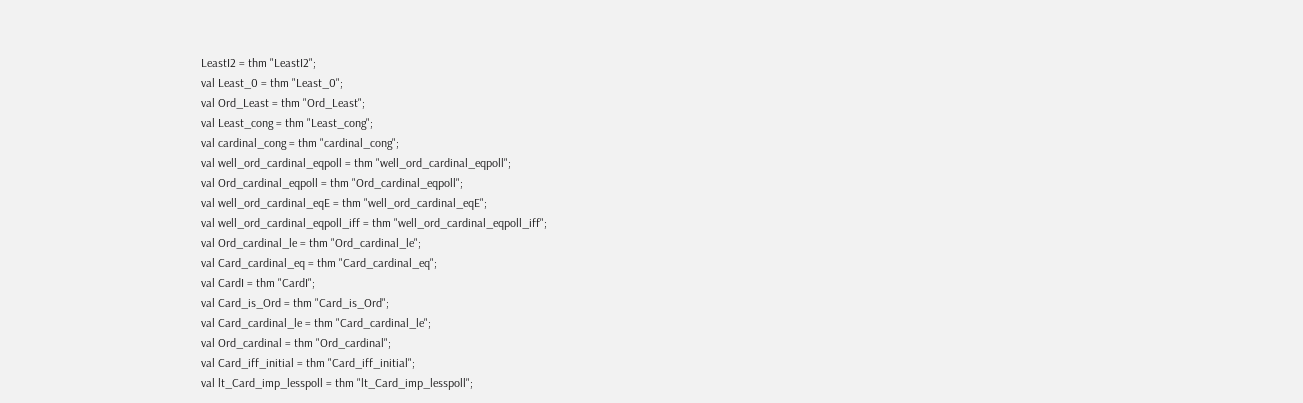LeastI2 = thm "LeastI2";
val Least_0 = thm "Least_0";
val Ord_Least = thm "Ord_Least";
val Least_cong = thm "Least_cong";
val cardinal_cong = thm "cardinal_cong";
val well_ord_cardinal_eqpoll = thm "well_ord_cardinal_eqpoll";
val Ord_cardinal_eqpoll = thm "Ord_cardinal_eqpoll";
val well_ord_cardinal_eqE = thm "well_ord_cardinal_eqE";
val well_ord_cardinal_eqpoll_iff = thm "well_ord_cardinal_eqpoll_iff";
val Ord_cardinal_le = thm "Ord_cardinal_le";
val Card_cardinal_eq = thm "Card_cardinal_eq";
val CardI = thm "CardI";
val Card_is_Ord = thm "Card_is_Ord";
val Card_cardinal_le = thm "Card_cardinal_le";
val Ord_cardinal = thm "Ord_cardinal";
val Card_iff_initial = thm "Card_iff_initial";
val lt_Card_imp_lesspoll = thm "lt_Card_imp_lesspoll";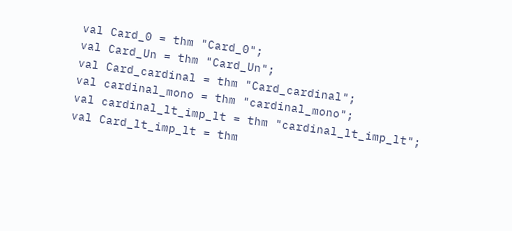val Card_0 = thm "Card_0";
val Card_Un = thm "Card_Un";
val Card_cardinal = thm "Card_cardinal";
val cardinal_mono = thm "cardinal_mono";
val cardinal_lt_imp_lt = thm "cardinal_lt_imp_lt";
val Card_lt_imp_lt = thm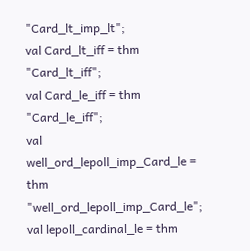"Card_lt_imp_lt";
val Card_lt_iff = thm "Card_lt_iff";
val Card_le_iff = thm "Card_le_iff";
val well_ord_lepoll_imp_Card_le = thm "well_ord_lepoll_imp_Card_le";
val lepoll_cardinal_le = thm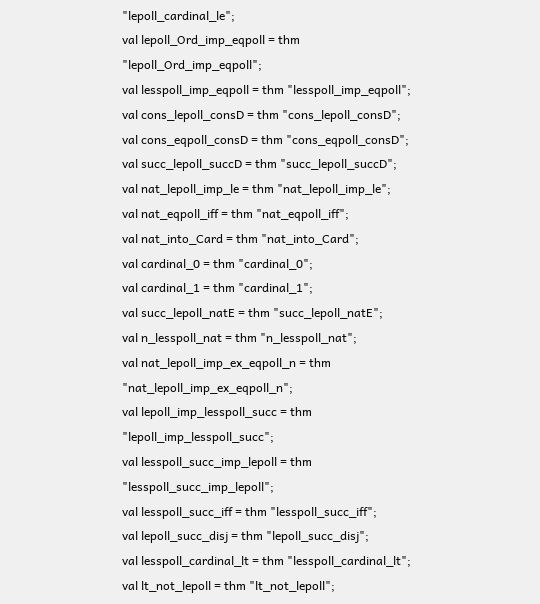"lepoll_cardinal_le";
val lepoll_Ord_imp_eqpoll = thm "lepoll_Ord_imp_eqpoll";
val lesspoll_imp_eqpoll = thm "lesspoll_imp_eqpoll";
val cons_lepoll_consD = thm "cons_lepoll_consD";
val cons_eqpoll_consD = thm "cons_eqpoll_consD";
val succ_lepoll_succD = thm "succ_lepoll_succD";
val nat_lepoll_imp_le = thm "nat_lepoll_imp_le";
val nat_eqpoll_iff = thm "nat_eqpoll_iff";
val nat_into_Card = thm "nat_into_Card";
val cardinal_0 = thm "cardinal_0";
val cardinal_1 = thm "cardinal_1";
val succ_lepoll_natE = thm "succ_lepoll_natE";
val n_lesspoll_nat = thm "n_lesspoll_nat";
val nat_lepoll_imp_ex_eqpoll_n = thm "nat_lepoll_imp_ex_eqpoll_n";
val lepoll_imp_lesspoll_succ = thm "lepoll_imp_lesspoll_succ";
val lesspoll_succ_imp_lepoll = thm "lesspoll_succ_imp_lepoll";
val lesspoll_succ_iff = thm "lesspoll_succ_iff";
val lepoll_succ_disj = thm "lepoll_succ_disj";
val lesspoll_cardinal_lt = thm "lesspoll_cardinal_lt";
val lt_not_lepoll = thm "lt_not_lepoll";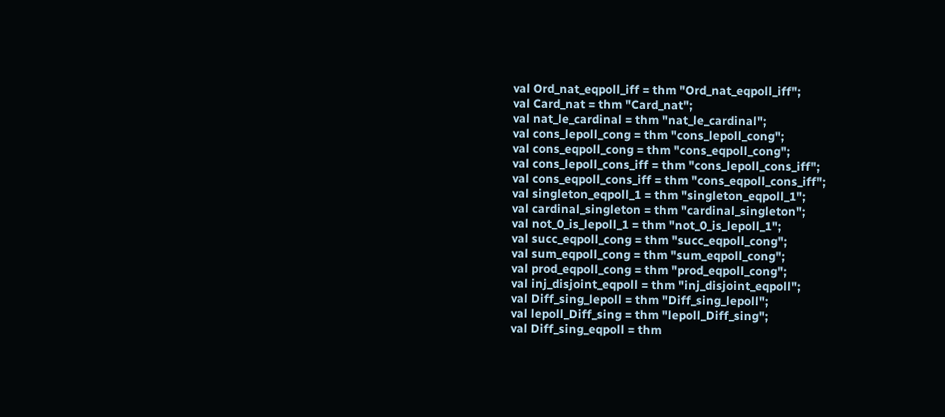val Ord_nat_eqpoll_iff = thm "Ord_nat_eqpoll_iff";
val Card_nat = thm "Card_nat";
val nat_le_cardinal = thm "nat_le_cardinal";
val cons_lepoll_cong = thm "cons_lepoll_cong";
val cons_eqpoll_cong = thm "cons_eqpoll_cong";
val cons_lepoll_cons_iff = thm "cons_lepoll_cons_iff";
val cons_eqpoll_cons_iff = thm "cons_eqpoll_cons_iff";
val singleton_eqpoll_1 = thm "singleton_eqpoll_1";
val cardinal_singleton = thm "cardinal_singleton";
val not_0_is_lepoll_1 = thm "not_0_is_lepoll_1";
val succ_eqpoll_cong = thm "succ_eqpoll_cong";
val sum_eqpoll_cong = thm "sum_eqpoll_cong";
val prod_eqpoll_cong = thm "prod_eqpoll_cong";
val inj_disjoint_eqpoll = thm "inj_disjoint_eqpoll";
val Diff_sing_lepoll = thm "Diff_sing_lepoll";
val lepoll_Diff_sing = thm "lepoll_Diff_sing";
val Diff_sing_eqpoll = thm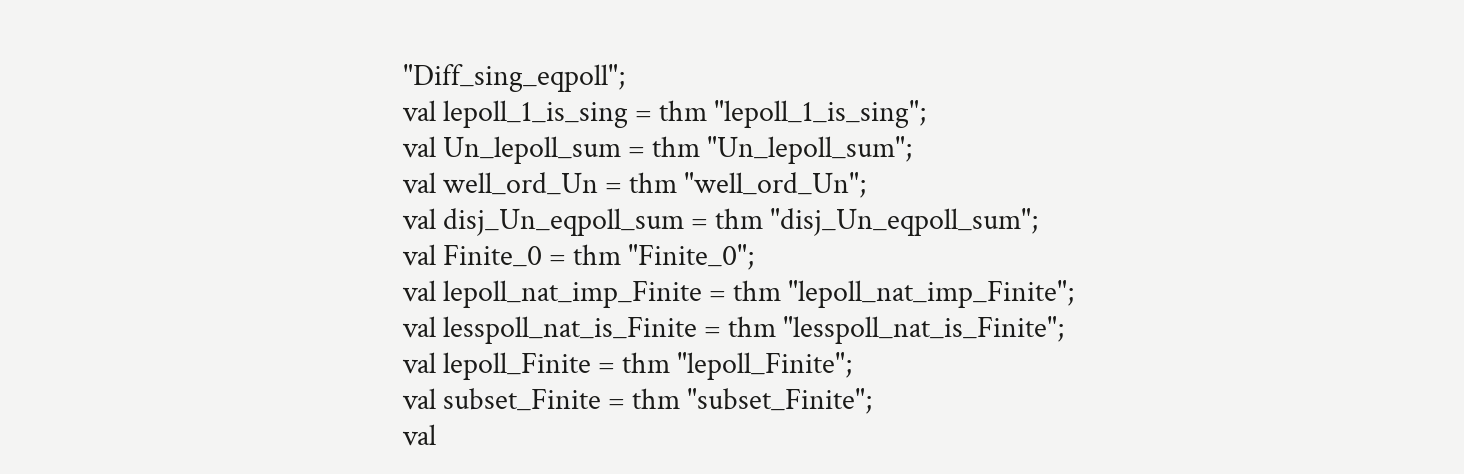"Diff_sing_eqpoll";
val lepoll_1_is_sing = thm "lepoll_1_is_sing";
val Un_lepoll_sum = thm "Un_lepoll_sum";
val well_ord_Un = thm "well_ord_Un";
val disj_Un_eqpoll_sum = thm "disj_Un_eqpoll_sum";
val Finite_0 = thm "Finite_0";
val lepoll_nat_imp_Finite = thm "lepoll_nat_imp_Finite";
val lesspoll_nat_is_Finite = thm "lesspoll_nat_is_Finite";
val lepoll_Finite = thm "lepoll_Finite";
val subset_Finite = thm "subset_Finite";
val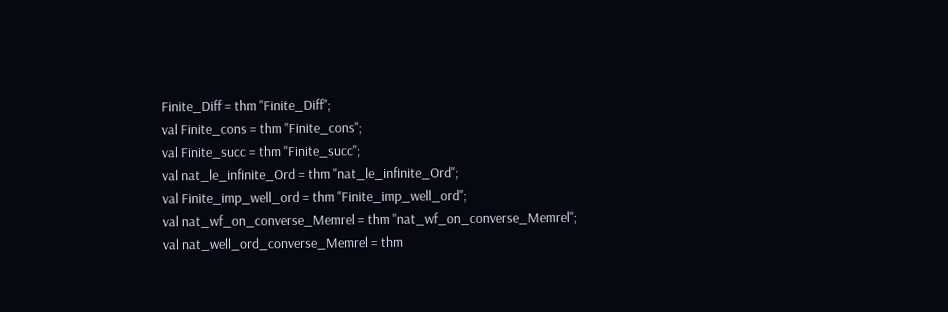Finite_Diff = thm "Finite_Diff";
val Finite_cons = thm "Finite_cons";
val Finite_succ = thm "Finite_succ";
val nat_le_infinite_Ord = thm "nat_le_infinite_Ord";
val Finite_imp_well_ord = thm "Finite_imp_well_ord";
val nat_wf_on_converse_Memrel = thm "nat_wf_on_converse_Memrel";
val nat_well_ord_converse_Memrel = thm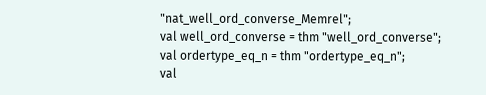"nat_well_ord_converse_Memrel";
val well_ord_converse = thm "well_ord_converse";
val ordertype_eq_n = thm "ordertype_eq_n";
val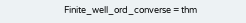Finite_well_ord_converse = thm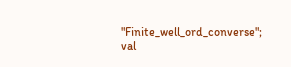"Finite_well_ord_converse";
val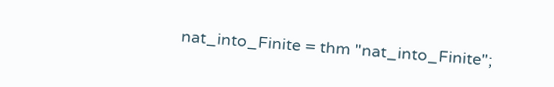nat_into_Finite = thm "nat_into_Finite";